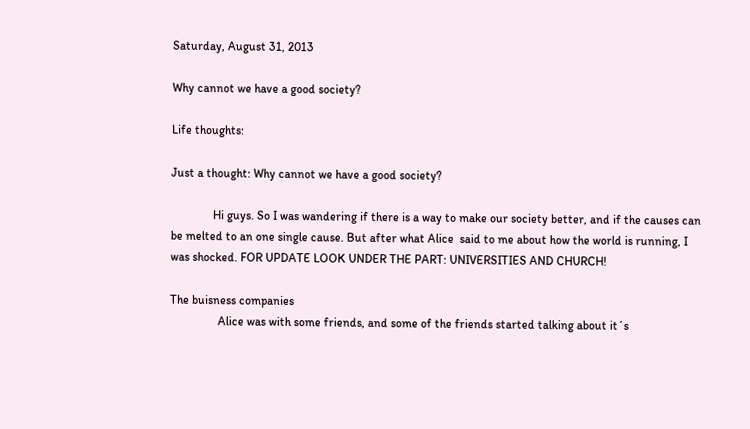Saturday, August 31, 2013

Why cannot we have a good society?

Life thoughts:

Just a thought: Why cannot we have a good society?

              Hi guys. So I was wandering if there is a way to make our society better, and if the causes can be melted to an one single cause. But after what Alice  said to me about how the world is running, I was shocked. FOR UPDATE LOOK UNDER THE PART: UNIVERSITIES AND CHURCH!

The buisness companies
                Alice was with some friends, and some of the friends started talking about it´s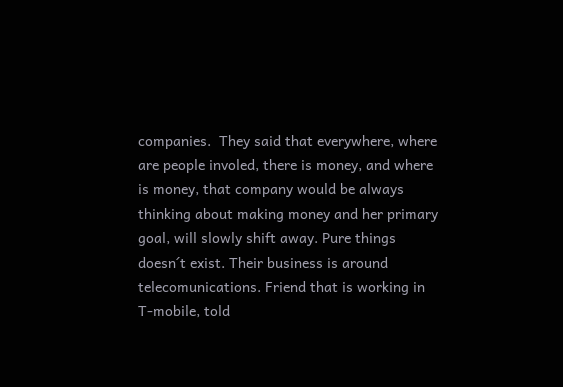companies.  They said that everywhere, where are people involed, there is money, and where is money, that company would be always thinking about making money and her primary goal, will slowly shift away. Pure things doesn´t exist. Their business is around telecomunications. Friend that is working in T-mobile, told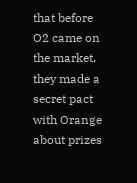that before O2 came on the market, they made a secret pact with Orange about prizes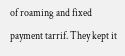of roaming and fixed payment tarrif. They kept it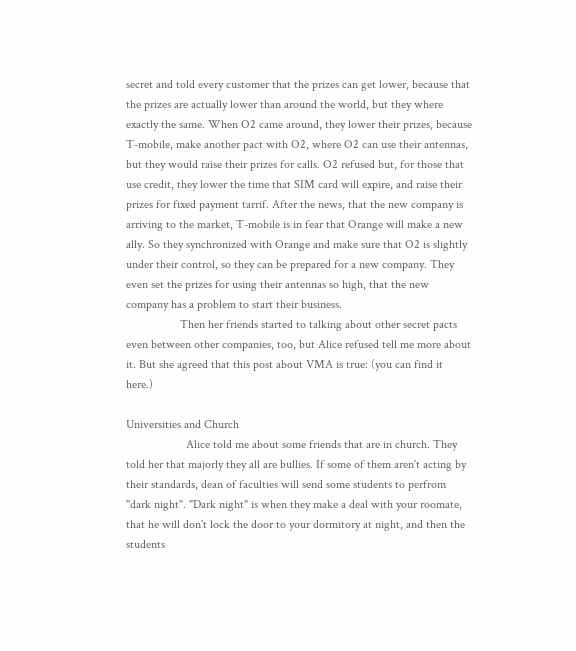secret and told every customer that the prizes can get lower, because that the prizes are actually lower than around the world, but they where exactly the same. When O2 came around, they lower their prizes, because T-mobile, make another pact with O2, where O2 can use their antennas, but they would raise their prizes for calls. O2 refused but, for those that use credit, they lower the time that SIM card will expire, and raise their prizes for fixed payment tarrif. After the news, that the new company is arriving to the market, T-mobile is in fear that Orange will make a new ally. So they synchronized with Orange and make sure that O2 is slightly under their control, so they can be prepared for a new company. They even set the prizes for using their antennas so high, that the new company has a problem to start their business.
                  Then her friends started to talking about other secret pacts even between other companies, too, but Alice refused tell me more about it. But she agreed that this post about VMA is true: (you can find it here.)

Universities and Church
                    Alice told me about some friends that are in church. They told her that majorly they all are bullies. If some of them aren´t acting by their standards, dean of faculties will send some students to perfrom "dark night". "Dark night" is when they make a deal with your roomate, that he will don´t lock the door to your dormitory at night, and then the students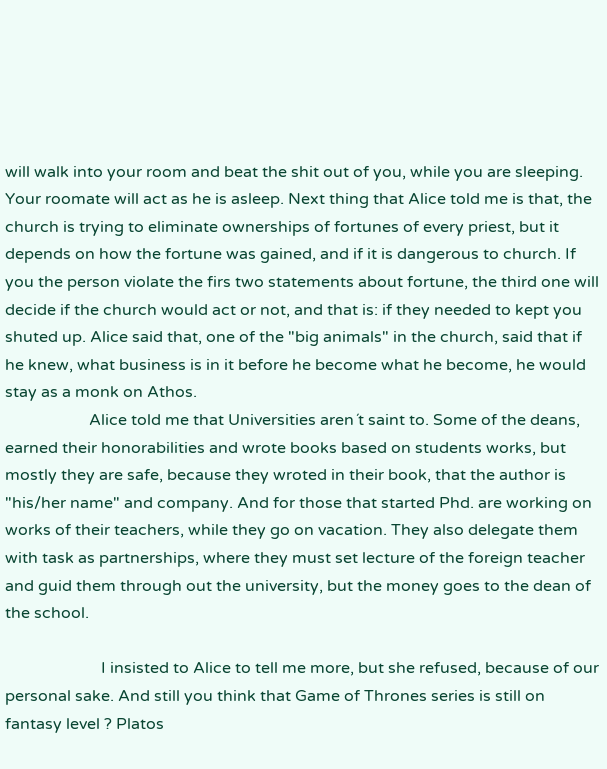will walk into your room and beat the shit out of you, while you are sleeping. Your roomate will act as he is asleep. Next thing that Alice told me is that, the church is trying to eliminate ownerships of fortunes of every priest, but it depends on how the fortune was gained, and if it is dangerous to church. If you the person violate the firs two statements about fortune, the third one will decide if the church would act or not, and that is: if they needed to kept you shuted up. Alice said that, one of the "big animals" in the church, said that if he knew, what business is in it before he become what he become, he would stay as a monk on Athos.
                     Alice told me that Universities aren´t saint to. Some of the deans, earned their honorabilities and wrote books based on students works, but mostly they are safe, because they wroted in their book, that the author is "his/her name" and company. And for those that started Phd. are working on works of their teachers, while they go on vacation. They also delegate them with task as partnerships, where they must set lecture of the foreign teacher and guid them through out the university, but the money goes to the dean of the school.

                        I insisted to Alice to tell me more, but she refused, because of our personal sake. And still you think that Game of Thrones series is still on fantasy level ? Platos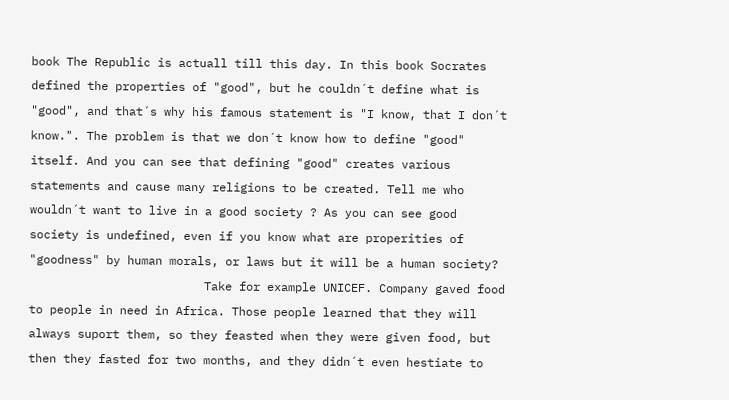book The Republic is actuall till this day. In this book Socrates defined the properties of "good", but he couldn´t define what is "good", and that´s why his famous statement is "I know, that I don´t know.". The problem is that we don´t know how to define "good" itself. And you can see that defining "good" creates various statements and cause many religions to be created. Tell me who wouldn´t want to live in a good society ? As you can see good society is undefined, even if you know what are properities of "goodness" by human morals, or laws but it will be a human society?
                         Take for example UNICEF. Company gaved food to people in need in Africa. Those people learned that they will always suport them, so they feasted when they were given food, but then they fasted for two months, and they didn´t even hestiate to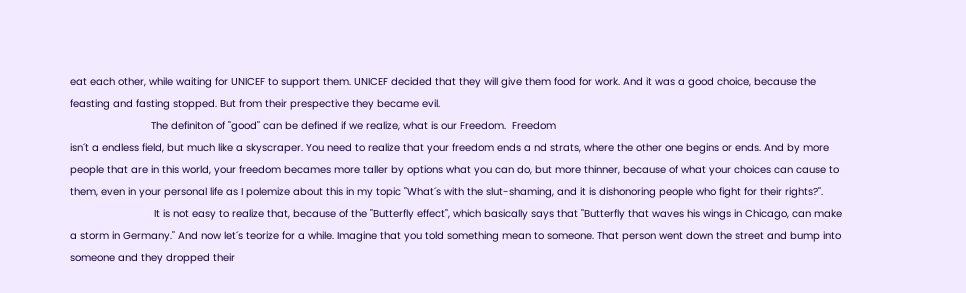eat each other, while waiting for UNICEF to support them. UNICEF decided that they will give them food for work. And it was a good choice, because the feasting and fasting stopped. But from their prespective they became evil.
                           The definiton of "good" can be defined if we realize, what is our Freedom.  Freedom
isn´t a endless field, but much like a skyscraper. You need to realize that your freedom ends a nd strats, where the other one begins or ends. And by more people that are in this world, your freedom becames more taller by options what you can do, but more thinner, because of what your choices can cause to them, even in your personal life as I polemize about this in my topic "What´s with the slut-shaming, and it is dishonoring people who fight for their rights?".
                            It is not easy to realize that, because of the "Butterfly effect", which basically says that "Butterfly that waves his wings in Chicago, can make a storm in Germany." And now let´s teorize for a while. Imagine that you told something mean to someone. That person went down the street and bump into someone and they dropped their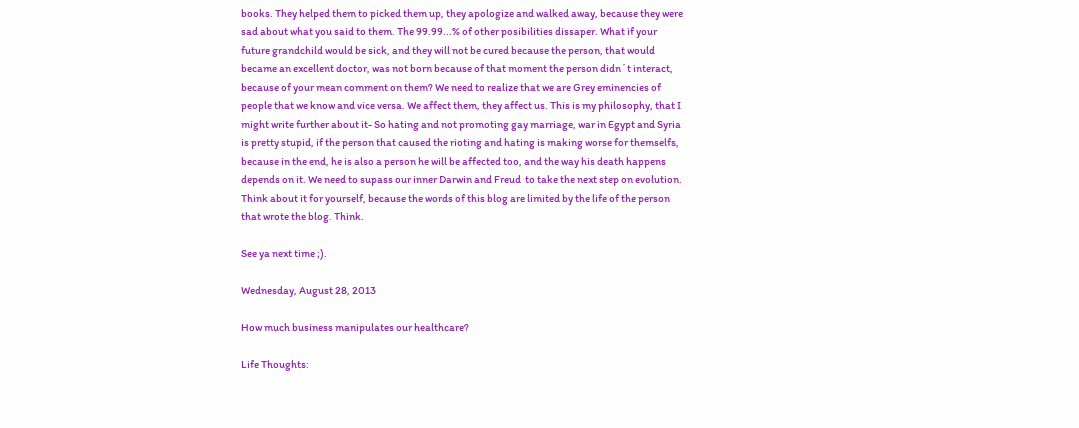books. They helped them to picked them up, they apologize and walked away, because they were sad about what you said to them. The 99.99...% of other posibilities dissaper. What if your future grandchild would be sick, and they will not be cured because the person, that would became an excellent doctor, was not born because of that moment the person didn´t interact, because of your mean comment on them? We need to realize that we are Grey eminencies of people that we know and vice versa. We affect them, they affect us. This is my philosophy, that I might write further about it- So hating and not promoting gay marriage, war in Egypt and Syria is pretty stupid, if the person that caused the rioting and hating is making worse for themselfs, because in the end, he is also a person he will be affected too, and the way his death happens depends on it. We need to supass our inner Darwin and Freud  to take the next step on evolution. Think about it for yourself, because the words of this blog are limited by the life of the person that wrote the blog. Think.

See ya next time ;).

Wednesday, August 28, 2013

How much business manipulates our healthcare?

Life Thoughts: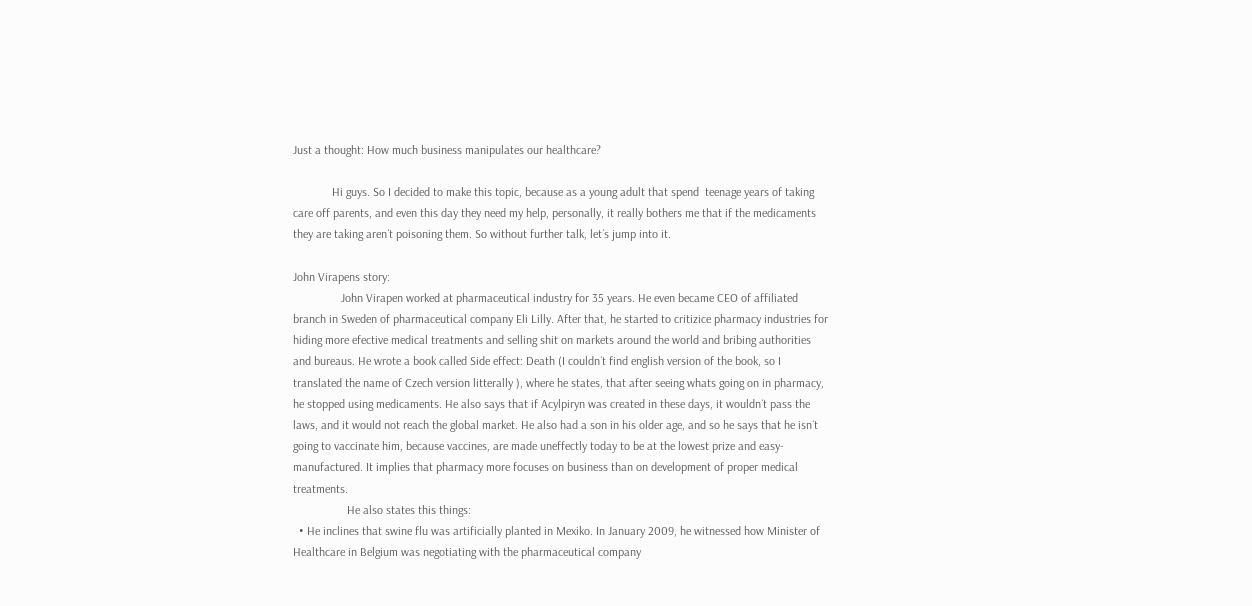Just a thought: How much business manipulates our healthcare?

             Hi guys. So I decided to make this topic, because as a young adult that spend  teenage years of taking care off parents, and even this day they need my help, personally, it really bothers me that if the medicaments they are taking aren´t poisoning them. So without further talk, let´s jump into it.

John Virapens story:
                John Virapen worked at pharmaceutical industry for 35 years. He even became CEO of affiliated branch in Sweden of pharmaceutical company Eli Lilly. After that, he started to critizice pharmacy industries for hiding more efective medical treatments and selling shit on markets around the world and bribing authorities and bureaus. He wrote a book called Side effect: Death (I couldn´t find english version of the book, so I translated the name of Czech version litterally ), where he states, that after seeing whats going on in pharmacy, he stopped using medicaments. He also says that if Acylpiryn was created in these days, it wouldn´t pass the laws, and it would not reach the global market. He also had a son in his older age, and so he says that he isn´t going to vaccinate him, because vaccines, are made uneffectly today to be at the lowest prize and easy-manufactured. It implies that pharmacy more focuses on business than on development of proper medical treatments.
                  He also states this things:
  • He inclines that swine flu was artificially planted in Mexiko. In January 2009, he witnessed how Minister of Healthcare in Belgium was negotiating with the pharmaceutical company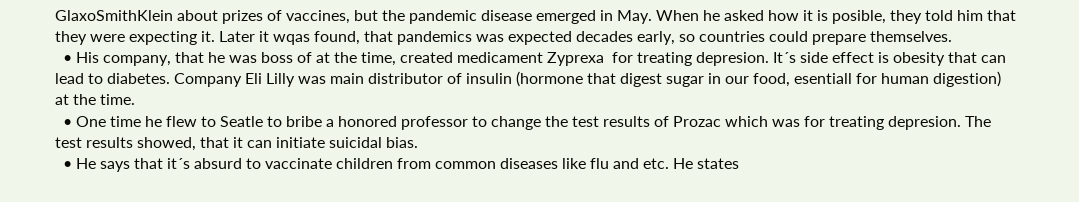GlaxoSmithKlein about prizes of vaccines, but the pandemic disease emerged in May. When he asked how it is posible, they told him that they were expecting it. Later it wqas found, that pandemics was expected decades early, so countries could prepare themselves.
  • His company, that he was boss of at the time, created medicament Zyprexa  for treating depresion. It´s side effect is obesity that can lead to diabetes. Company Eli Lilly was main distributor of insulin (hormone that digest sugar in our food, esentiall for human digestion) at the time.
  • One time he flew to Seatle to bribe a honored professor to change the test results of Prozac which was for treating depresion. The test results showed, that it can initiate suicidal bias.
  • He says that it´s absurd to vaccinate children from common diseases like flu and etc. He states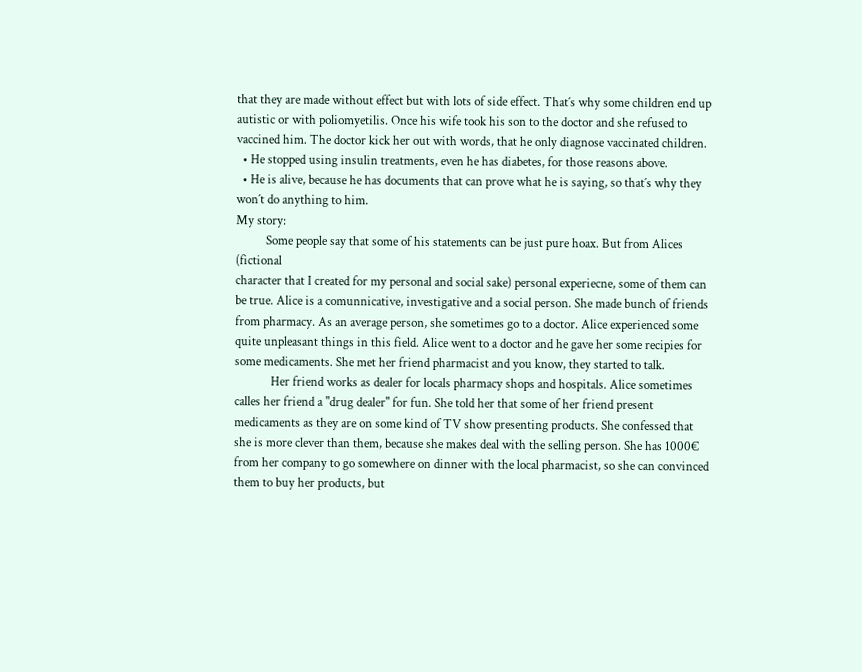that they are made without effect but with lots of side effect. That´s why some children end up autistic or with poliomyetilis. Once his wife took his son to the doctor and she refused to vaccined him. The doctor kick her out with words, that he only diagnose vaccinated children.
  • He stopped using insulin treatments, even he has diabetes, for those reasons above.
  • He is alive, because he has documents that can prove what he is saying, so that´s why they won´t do anything to him.
My story:
          Some people say that some of his statements can be just pure hoax. But from Alices (fictional
character that I created for my personal and social sake) personal experiecne, some of them can be true. Alice is a comunnicative, investigative and a social person. She made bunch of friends from pharmacy. As an average person, she sometimes go to a doctor. Alice experienced some quite unpleasant things in this field. Alice went to a doctor and he gave her some recipies for some medicaments. She met her friend pharmacist and you know, they started to talk.
            Her friend works as dealer for locals pharmacy shops and hospitals. Alice sometimes calles her friend a "drug dealer" for fun. She told her that some of her friend present medicaments as they are on some kind of TV show presenting products. She confessed that she is more clever than them, because she makes deal with the selling person. She has 1000€ from her company to go somewhere on dinner with the local pharmacist, so she can convinced them to buy her products, but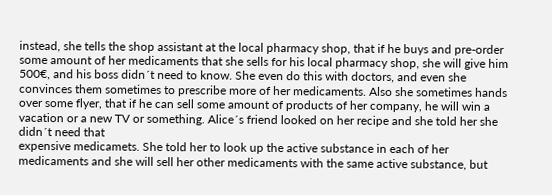instead, she tells the shop assistant at the local pharmacy shop, that if he buys and pre-order some amount of her medicaments that she sells for his local pharmacy shop, she will give him 500€, and his boss didn´t need to know. She even do this with doctors, and even she convinces them sometimes to prescribe more of her medicaments. Also she sometimes hands over some flyer, that if he can sell some amount of products of her company, he will win a vacation or a new TV or something. Alice´s friend looked on her recipe and she told her she didn´t need that
expensive medicamets. She told her to look up the active substance in each of her medicaments and she will sell her other medicaments with the same active substance, but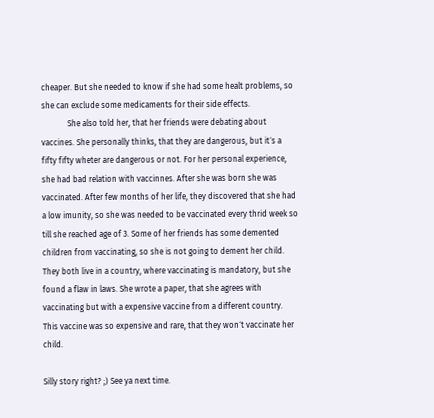cheaper. But she needed to know if she had some healt problems, so she can exclude some medicaments for their side effects.
             She also told her, that her friends were debating about vaccines. She personally thinks, that they are dangerous, but it´s a fifty fifty wheter are dangerous or not. For her personal experience, she had bad relation with vaccinnes. After she was born she was vaccinated. After few months of her life, they discovered that she had a low imunity, so she was needed to be vaccinated every thrid week so till she reached age of 3. Some of her friends has some demented children from vaccinating, so she is not going to dement her child. They both live in a country, where vaccinating is mandatory, but she found a flaw in laws. She wrote a paper, that she agrees with vaccinating but with a expensive vaccine from a different country. This vaccine was so expensive and rare, that they won´t vaccinate her child.

Silly story right? ;) See ya next time.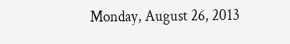Monday, August 26, 2013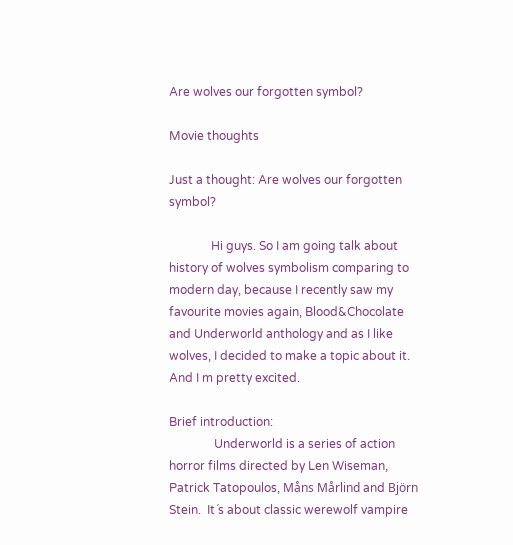Are wolves our forgotten symbol?

Movie thoughts

Just a thought: Are wolves our forgotten symbol?

              Hi guys. So I am going talk about history of wolves symbolism comparing to modern day, because I recently saw my favourite movies again, Blood&Chocolate and Underworld anthology and as I like  wolves, I decided to make a topic about it. And I m pretty excited.

Brief introduction:
               Underworld is a series of action horror films directed by Len Wiseman, Patrick Tatopoulos, Måns Mårlind and Björn Stein.  It´s about classic werewolf vampire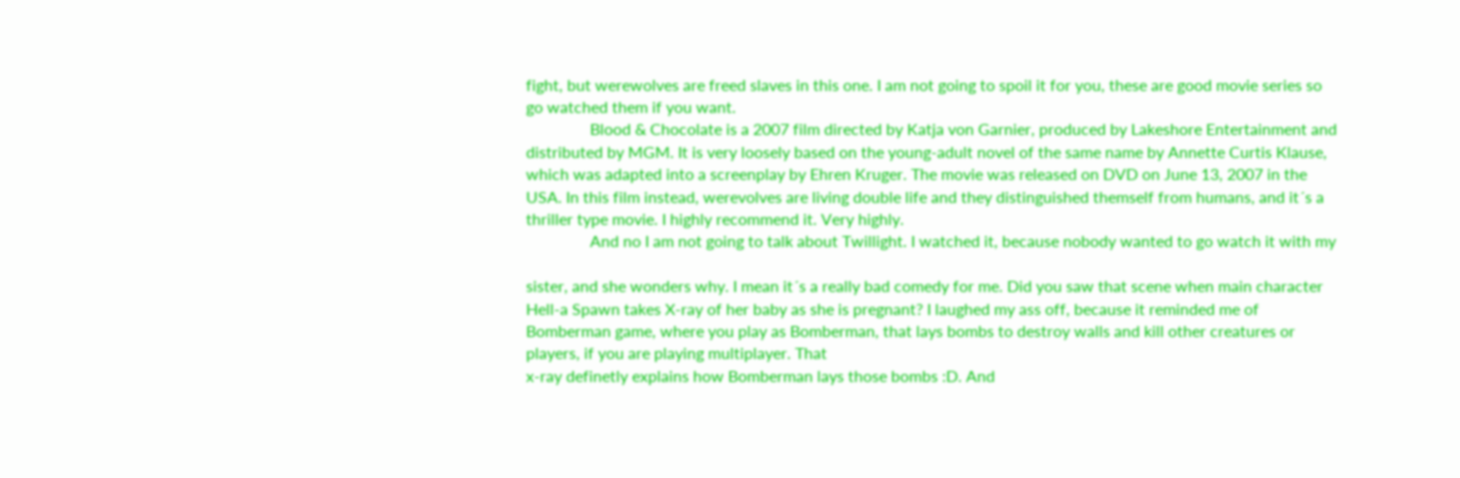fight, but werewolves are freed slaves in this one. I am not going to spoil it for you, these are good movie series so go watched them if you want.
                Blood & Chocolate is a 2007 film directed by Katja von Garnier, produced by Lakeshore Entertainment and distributed by MGM. It is very loosely based on the young-adult novel of the same name by Annette Curtis Klause, which was adapted into a screenplay by Ehren Kruger. The movie was released on DVD on June 13, 2007 in the USA. In this film instead, werevolves are living double life and they distinguished themself from humans, and it´s a thriller type movie. I highly recommend it. Very highly.
                And no I am not going to talk about Twillight. I watched it, because nobody wanted to go watch it with my

sister, and she wonders why. I mean it´s a really bad comedy for me. Did you saw that scene when main character Hell-a Spawn takes X-ray of her baby as she is pregnant? I laughed my ass off, because it reminded me of Bomberman game, where you play as Bomberman, that lays bombs to destroy walls and kill other creatures or players, if you are playing multiplayer. That
x-ray definetly explains how Bomberman lays those bombs :D. And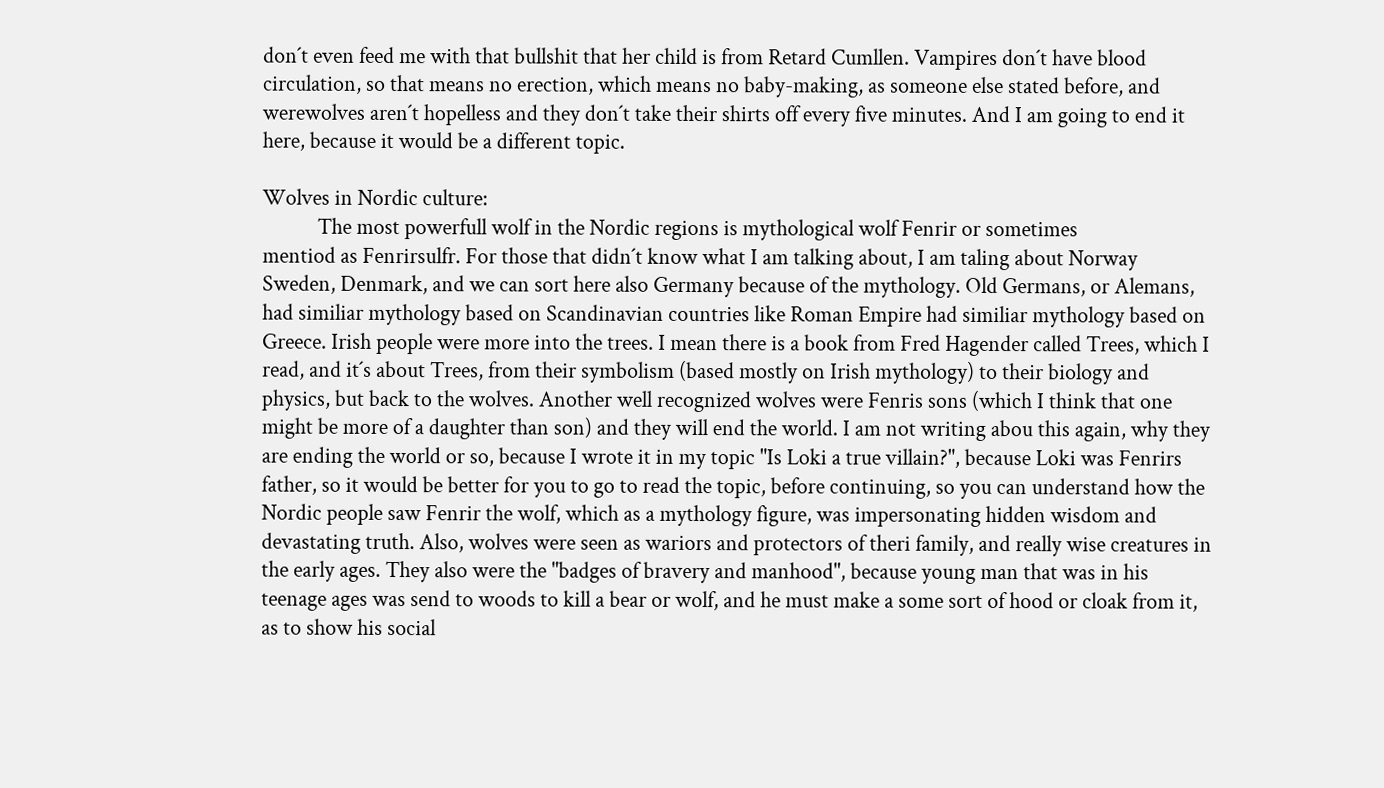don´t even feed me with that bullshit that her child is from Retard Cumllen. Vampires don´t have blood circulation, so that means no erection, which means no baby-making, as someone else stated before, and werewolves aren´t hopelless and they don´t take their shirts off every five minutes. And I am going to end it here, because it would be a different topic.

Wolves in Nordic culture:
           The most powerfull wolf in the Nordic regions is mythological wolf Fenrir or sometimes
mentiod as Fenrirsulfr. For those that didn´t know what I am talking about, I am taling about Norway Sweden, Denmark, and we can sort here also Germany because of the mythology. Old Germans, or Alemans, had similiar mythology based on Scandinavian countries like Roman Empire had similiar mythology based on Greece. Irish people were more into the trees. I mean there is a book from Fred Hagender called Trees, which I read, and it´s about Trees, from their symbolism (based mostly on Irish mythology) to their biology and physics, but back to the wolves. Another well recognized wolves were Fenris sons (which I think that one might be more of a daughter than son) and they will end the world. I am not writing abou this again, why they are ending the world or so, because I wrote it in my topic "Is Loki a true villain?", because Loki was Fenrirs father, so it would be better for you to go to read the topic, before continuing, so you can understand how the Nordic people saw Fenrir the wolf, which as a mythology figure, was impersonating hidden wisdom and devastating truth. Also, wolves were seen as wariors and protectors of theri family, and really wise creatures in the early ages. They also were the "badges of bravery and manhood", because young man that was in his teenage ages was send to woods to kill a bear or wolf, and he must make a some sort of hood or cloak from it, as to show his social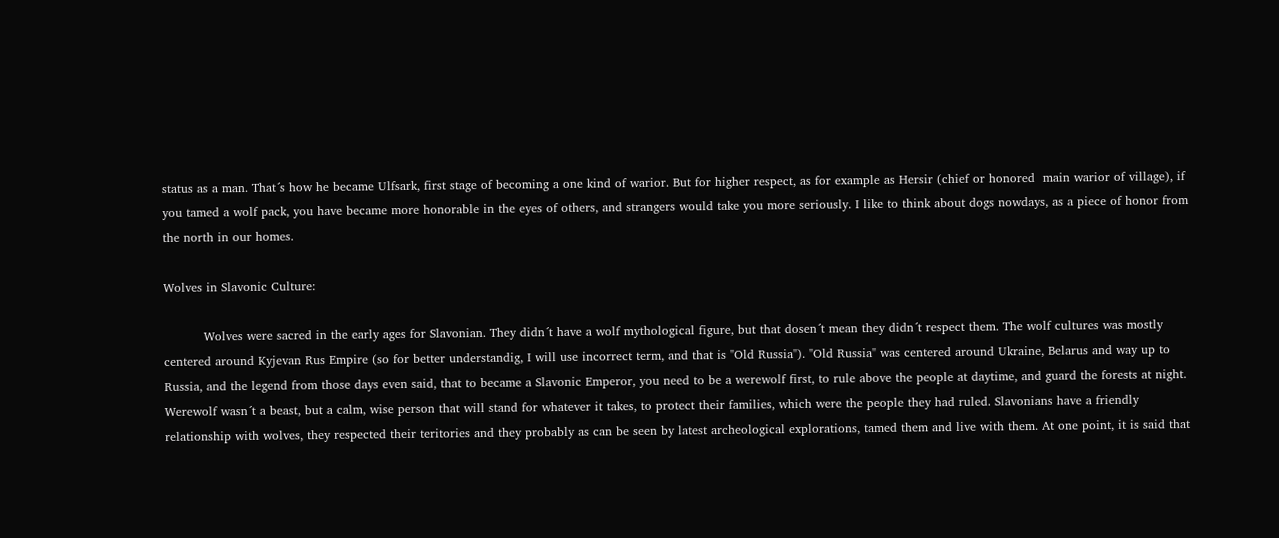status as a man. That´s how he became Ulfsark, first stage of becoming a one kind of warior. But for higher respect, as for example as Hersir (chief or honored  main warior of village), if you tamed a wolf pack, you have became more honorable in the eyes of others, and strangers would take you more seriously. I like to think about dogs nowdays, as a piece of honor from the north in our homes.

Wolves in Slavonic Culture:

          Wolves were sacred in the early ages for Slavonian. They didn´t have a wolf mythological figure, but that dosen´t mean they didn´t respect them. The wolf cultures was mostly centered around Kyjevan Rus Empire (so for better understandig, I will use incorrect term, and that is "Old Russia"). "Old Russia" was centered around Ukraine, Belarus and way up to Russia, and the legend from those days even said, that to became a Slavonic Emperor, you need to be a werewolf first, to rule above the people at daytime, and guard the forests at night. Werewolf wasn´t a beast, but a calm, wise person that will stand for whatever it takes, to protect their families, which were the people they had ruled. Slavonians have a friendly relationship with wolves, they respected their teritories and they probably as can be seen by latest archeological explorations, tamed them and live with them. At one point, it is said that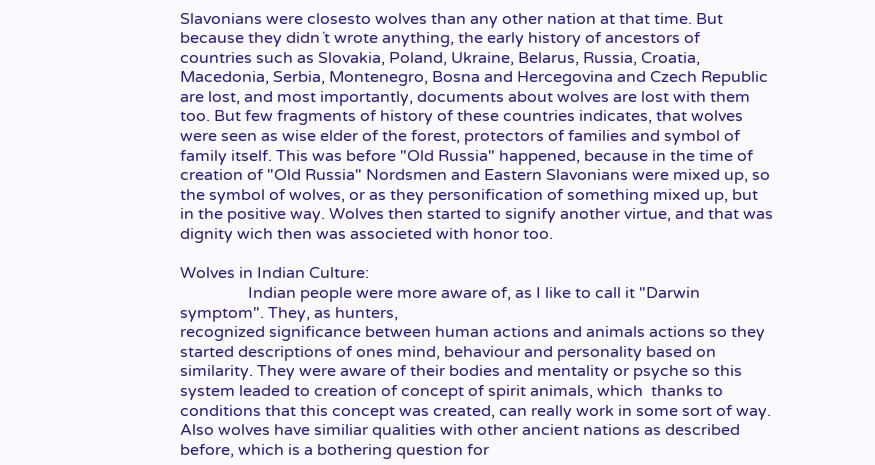Slavonians were closesto wolves than any other nation at that time. But because they didn´t wrote anything, the early history of ancestors of countries such as Slovakia, Poland, Ukraine, Belarus, Russia, Croatia, Macedonia, Serbia, Montenegro, Bosna and Hercegovina and Czech Republic are lost, and most importantly, documents about wolves are lost with them too. But few fragments of history of these countries indicates, that wolves were seen as wise elder of the forest, protectors of families and symbol of family itself. This was before "Old Russia" happened, because in the time of creation of "Old Russia" Nordsmen and Eastern Slavonians were mixed up, so the symbol of wolves, or as they personification of something mixed up, but in the positive way. Wolves then started to signify another virtue, and that was dignity wich then was associeted with honor too.

Wolves in Indian Culture:
                 Indian people were more aware of, as I like to call it "Darwin symptom". They, as hunters,
recognized significance between human actions and animals actions so they started descriptions of ones mind, behaviour and personality based on similarity. They were aware of their bodies and mentality or psyche so this system leaded to creation of concept of spirit animals, which  thanks to conditions that this concept was created, can really work in some sort of way. Also wolves have similiar qualities with other ancient nations as described before, which is a bothering question for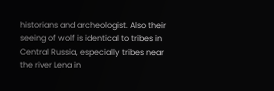historians and archeologist. Also their seeing of wolf is identical to tribes in Central Russia, especially tribes near the river Lena in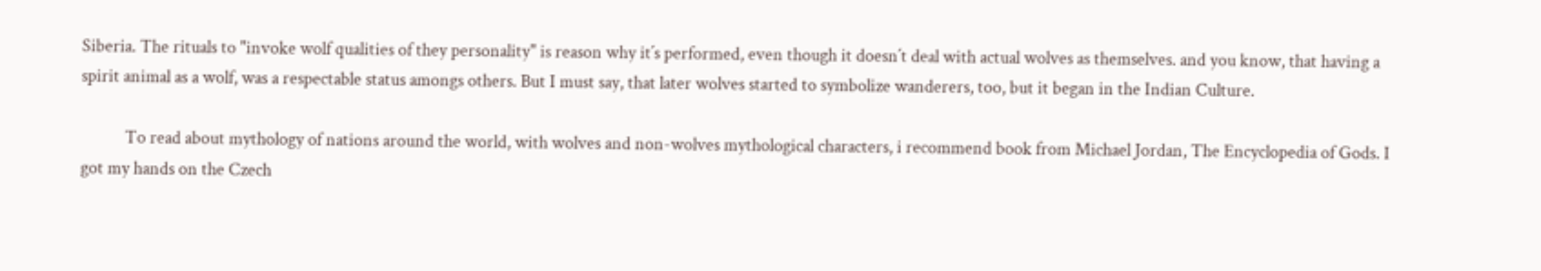Siberia. The rituals to "invoke wolf qualities of they personality" is reason why it´s performed, even though it doesn´t deal with actual wolves as themselves. and you know, that having a spirit animal as a wolf, was a respectable status amongs others. But I must say, that later wolves started to symbolize wanderers, too, but it began in the Indian Culture.

           To read about mythology of nations around the world, with wolves and non-wolves mythological characters, i recommend book from Michael Jordan, The Encyclopedia of Gods. I got my hands on the Czech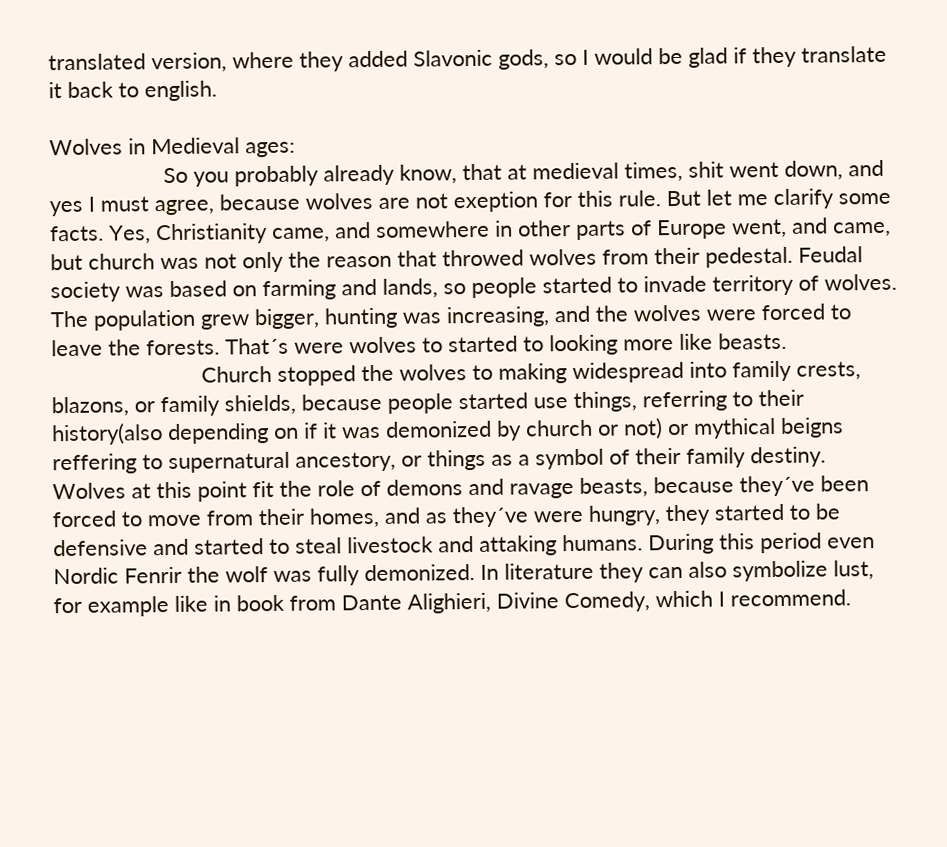translated version, where they added Slavonic gods, so I would be glad if they translate it back to english.

Wolves in Medieval ages:
                   So you probably already know, that at medieval times, shit went down, and yes I must agree, because wolves are not exeption for this rule. But let me clarify some facts. Yes, Christianity came, and somewhere in other parts of Europe went, and came, but church was not only the reason that throwed wolves from their pedestal. Feudal society was based on farming and lands, so people started to invade territory of wolves. The population grew bigger, hunting was increasing, and the wolves were forced to leave the forests. That´s were wolves to started to looking more like beasts.
                         Church stopped the wolves to making widespread into family crests, blazons, or family shields, because people started use things, referring to their history(also depending on if it was demonized by church or not) or mythical beigns reffering to supernatural ancestory, or things as a symbol of their family destiny. Wolves at this point fit the role of demons and ravage beasts, because they´ve been forced to move from their homes, and as they´ve were hungry, they started to be defensive and started to steal livestock and attaking humans. During this period even Nordic Fenrir the wolf was fully demonized. In literature they can also symbolize lust, for example like in book from Dante Alighieri, Divine Comedy, which I recommend.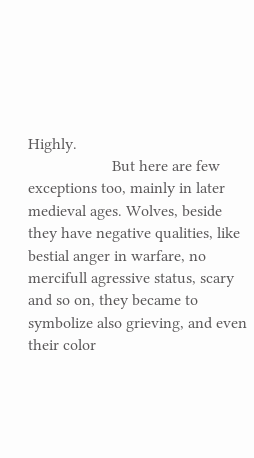Highly.
                     But here are few exceptions too, mainly in later medieval ages. Wolves, beside they have negative qualities, like bestial anger in warfare, no mercifull agressive status, scary and so on, they became to symbolize also grieving, and even their color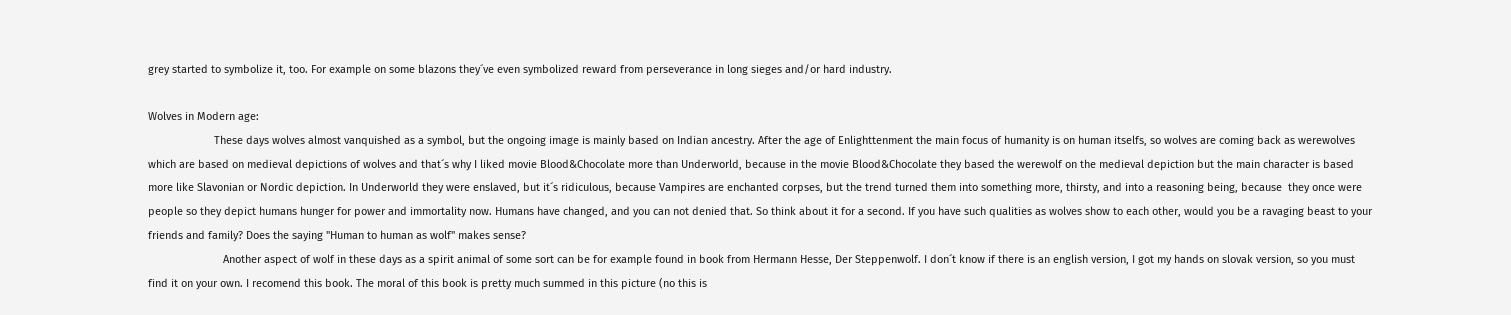grey started to symbolize it, too. For example on some blazons they´ve even symbolized reward from perseverance in long sieges and/or hard industry.

Wolves in Modern age:
                      These days wolves almost vanquished as a symbol, but the ongoing image is mainly based on Indian ancestry. After the age of Enlighttenment the main focus of humanity is on human itselfs, so wolves are coming back as werewolves which are based on medieval depictions of wolves and that´s why I liked movie Blood&Chocolate more than Underworld, because in the movie Blood&Chocolate they based the werewolf on the medieval depiction but the main character is based more like Slavonian or Nordic depiction. In Underworld they were enslaved, but it´s ridiculous, because Vampires are enchanted corpses, but the trend turned them into something more, thirsty, and into a reasoning being, because  they once were people so they depict humans hunger for power and immortality now. Humans have changed, and you can not denied that. So think about it for a second. If you have such qualities as wolves show to each other, would you be a ravaging beast to your friends and family? Does the saying "Human to human as wolf" makes sense?
                         Another aspect of wolf in these days as a spirit animal of some sort can be for example found in book from Hermann Hesse, Der Steppenwolf. I don´t know if there is an english version, I got my hands on slovak version, so you must find it on your own. I recomend this book. The moral of this book is pretty much summed in this picture (no this is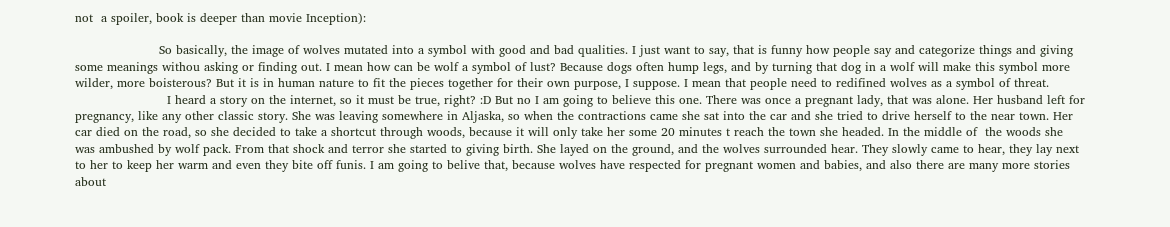not  a spoiler, book is deeper than movie Inception):

                     So basically, the image of wolves mutated into a symbol with good and bad qualities. I just want to say, that is funny how people say and categorize things and giving some meanings withou asking or finding out. I mean how can be wolf a symbol of lust? Because dogs often hump legs, and by turning that dog in a wolf will make this symbol more wilder, more boisterous? But it is in human nature to fit the pieces together for their own purpose, I suppose. I mean that people need to redifined wolves as a symbol of threat.
                       I heard a story on the internet, so it must be true, right? :D But no I am going to believe this one. There was once a pregnant lady, that was alone. Her husband left for pregnancy, like any other classic story. She was leaving somewhere in Aljaska, so when the contractions came she sat into the car and she tried to drive herself to the near town. Her car died on the road, so she decided to take a shortcut through woods, because it will only take her some 20 minutes t reach the town she headed. In the middle of  the woods she was ambushed by wolf pack. From that shock and terror she started to giving birth. She layed on the ground, and the wolves surrounded hear. They slowly came to hear, they lay next to her to keep her warm and even they bite off funis. I am going to belive that, because wolves have respected for pregnant women and babies, and also there are many more stories about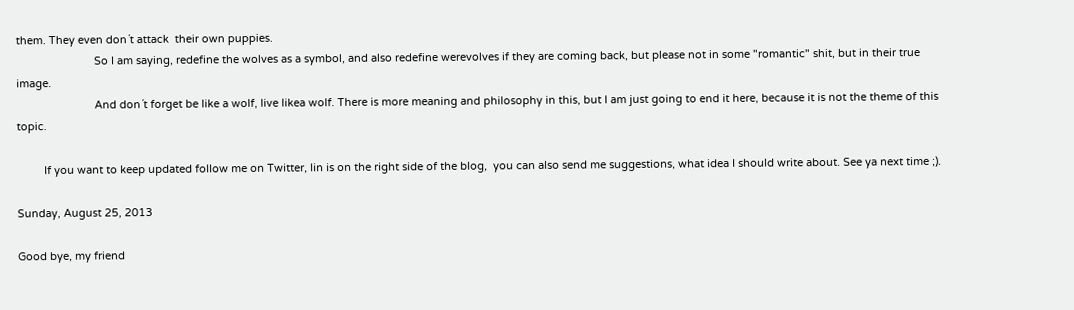them. They even don´t attack  their own puppies.
                          So I am saying, redefine the wolves as a symbol, and also redefine werevolves if they are coming back, but please not in some "romantic" shit, but in their true image.
                          And don´t forget be like a wolf, live likea wolf. There is more meaning and philosophy in this, but I am just going to end it here, because it is not the theme of this topic.

         If you want to keep updated follow me on Twitter, lin is on the right side of the blog,  you can also send me suggestions, what idea I should write about. See ya next time ;).

Sunday, August 25, 2013

Good bye, my friend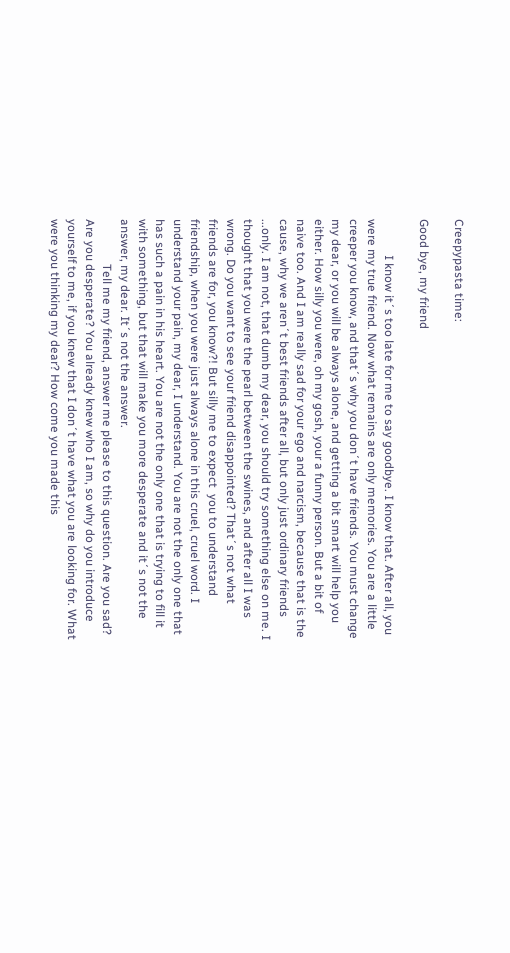Creepypasta time:

Good bye, my friend

            I know it´s too late for me to say goodbye. I know that. After all, you were my true friend. Now what remains are only memories. You are a little creeper you know, and that´s why you don´t have friends. You must change my dear, or you will be always alone, and getting a bit smart will help you either. How silly you were, oh my gosh, your a funny person. But a bit of naive too. And I am really sad for your ego and narcism, because that is the cause, why we aren´t best friends after all, but only just ordinary friends ...only. I am not, that dumb my dear, you should try something else on me. I thought that you were the pearl between the swines, and after all I was wrong. Do you want to see your friend disappointed? That´s not what friends are for, you know?! But silly me to expect  you to understand friendship, when you were just always alone in this cruel, cruel word. I understand your pain, my dear, I understand. You are not the only one that has such a pain in his heart. You are not the only one that is trying to fill it with something, but that will make you more desperate and it´s not the answer, my dear. It´s not the answer.
               Tell me my friend, answer me please to this question. Are you sad? Are you desperate? You already knew who I am, so why do you introduce yourself to me, if you knew that I don´t have what you are looking for. What were you thinking my dear? How come you made this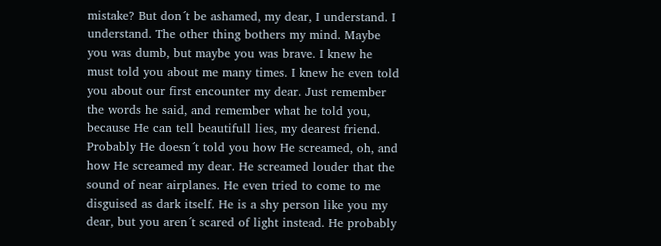mistake? But don´t be ashamed, my dear, I understand. I understand. The other thing bothers my mind. Maybe you was dumb, but maybe you was brave. I knew he must told you about me many times. I knew he even told you about our first encounter my dear. Just remember the words he said, and remember what he told you, because He can tell beautifull lies, my dearest friend. Probably He doesn´t told you how He screamed, oh, and how He screamed my dear. He screamed louder that the sound of near airplanes. He even tried to come to me disguised as dark itself. He is a shy person like you my dear, but you aren´t scared of light instead. He probably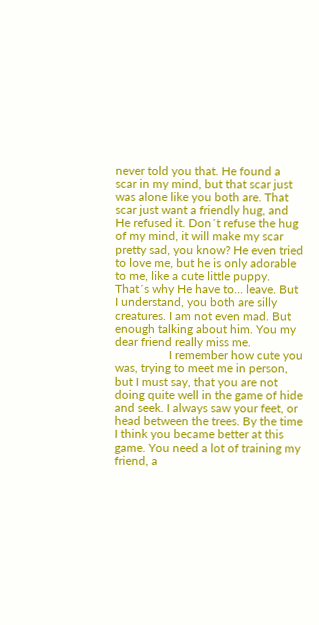never told you that. He found a scar in my mind, but that scar just was alone like you both are. That scar just want a friendly hug, and He refused it. Don´t refuse the hug of my mind, it will make my scar pretty sad, you know? He even tried to love me, but he is only adorable to me, like a cute little puppy. That´s why He have to... leave. But I understand, you both are silly creatures. I am not even mad. But enough talking about him. You my dear friend really miss me.
                  I remember how cute you was, trying to meet me in person, but I must say, that you are not doing quite well in the game of hide and seek. I always saw your feet, or head between the trees. By the time I think you became better at this game. You need a lot of training my friend, a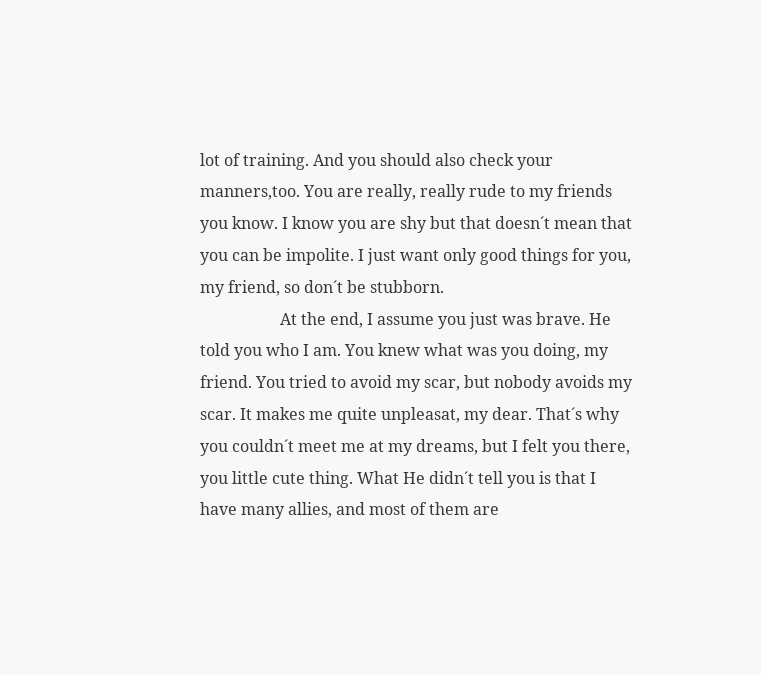lot of training. And you should also check your manners,too. You are really, really rude to my friends you know. I know you are shy but that doesn´t mean that you can be impolite. I just want only good things for you, my friend, so don´t be stubborn.
                    At the end, I assume you just was brave. He told you who I am. You knew what was you doing, my friend. You tried to avoid my scar, but nobody avoids my scar. It makes me quite unpleasat, my dear. That´s why you couldn´t meet me at my dreams, but I felt you there, you little cute thing. What He didn´t tell you is that I have many allies, and most of them are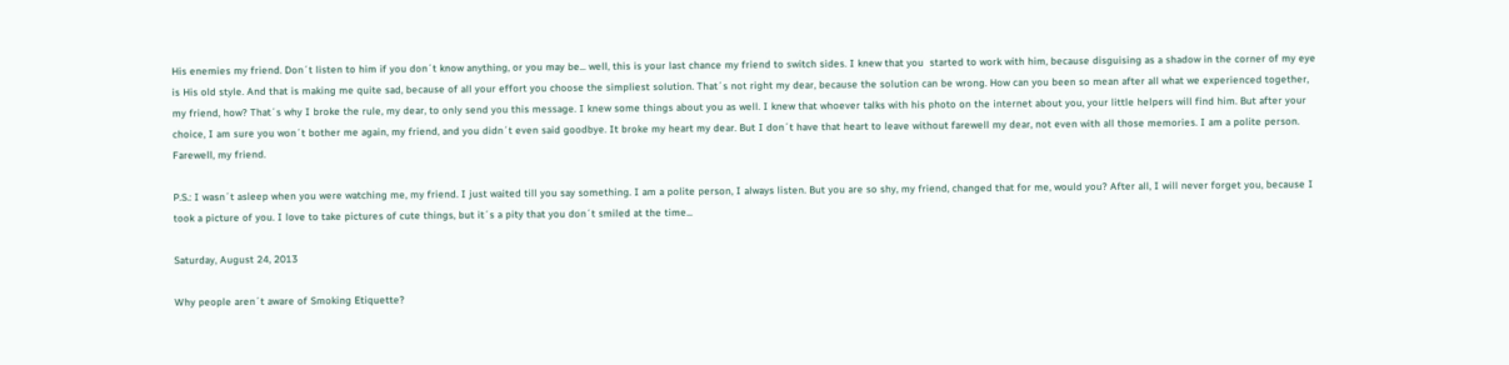His enemies my friend. Don´t listen to him if you don´t know anything, or you may be... well, this is your last chance my friend to switch sides. I knew that you  started to work with him, because disguising as a shadow in the corner of my eye is His old style. And that is making me quite sad, because of all your effort you choose the simpliest solution. That´s not right my dear, because the solution can be wrong. How can you been so mean after all what we experienced together, my friend, how? That´s why I broke the rule, my dear, to only send you this message. I knew some things about you as well. I knew that whoever talks with his photo on the internet about you, your little helpers will find him. But after your choice, I am sure you won´t bother me again, my friend, and you didn´t even said goodbye. It broke my heart my dear. But I don´t have that heart to leave without farewell my dear, not even with all those memories. I am a polite person. Farewell, my friend.

P.S.: I wasn´t asleep when you were watching me, my friend. I just waited till you say something. I am a polite person, I always listen. But you are so shy, my friend, changed that for me, would you? After all, I will never forget you, because I took a picture of you. I love to take pictures of cute things, but it´s a pity that you don´t smiled at the time...

Saturday, August 24, 2013

Why people aren´t aware of Smoking Etiquette?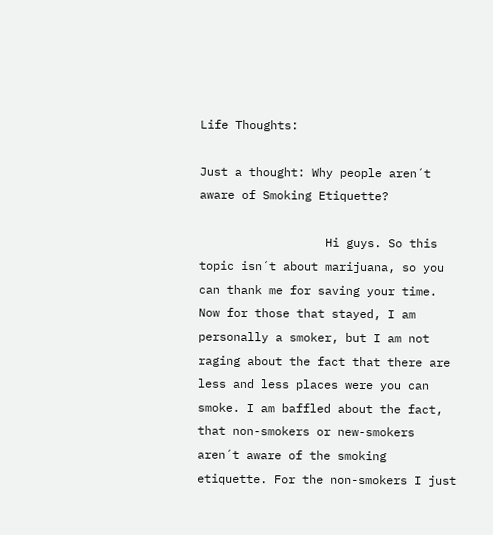Life Thoughts:

Just a thought: Why people aren´t aware of Smoking Etiquette?

                  Hi guys. So this topic isn´t about marijuana, so you can thank me for saving your time.                         Now for those that stayed, I am personally a smoker, but I am not raging about the fact that there are less and less places were you can smoke. I am baffled about the fact, that non-smokers or new-smokers aren´t aware of the smoking etiquette. For the non-smokers I just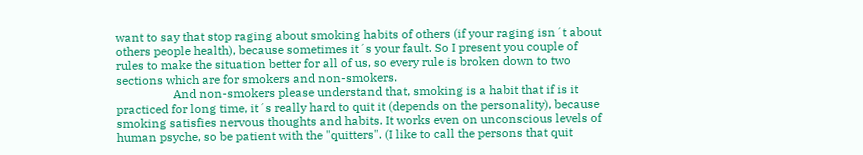want to say that stop raging about smoking habits of others (if your raging isn´t about others people health), because sometimes it´s your fault. So I present you couple of rules to make the situation better for all of us, so every rule is broken down to two sections which are for smokers and non-smokers.
                   And non-smokers please understand that, smoking is a habit that if is it practiced for long time, it´s really hard to quit it (depends on the personality), because smoking satisfies nervous thoughts and habits. It works even on unconscious levels of human psyche, so be patient with the "quitters". (I like to call the persons that quit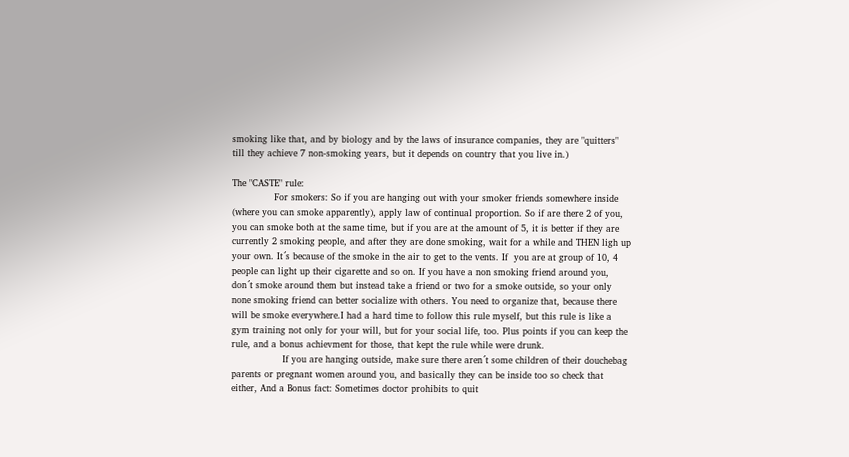smoking like that, and by biology and by the laws of insurance companies, they are "quitters" till they achieve 7 non-smoking years, but it depends on country that you live in.)

The "CASTE" rule:
              For smokers: So if you are hanging out with your smoker friends somewhere inside (where you can smoke apparently), apply law of continual proportion. So if are there 2 of you, you can smoke both at the same time, but if you are at the amount of 5, it is better if they are currently 2 smoking people, and after they are done smoking, wait for a while and THEN ligh up your own. It´s because of the smoke in the air to get to the vents. If  you are at group of 10, 4 people can light up their cigarette and so on. If you have a non smoking friend around you, don´t smoke around them but instead take a friend or two for a smoke outside, so your only none smoking friend can better socialize with others. You need to organize that, because there will be smoke everywhere.I had a hard time to follow this rule myself, but this rule is like a gym training not only for your will, but for your social life, too. Plus points if you can keep the rule, and a bonus achievment for those, that kept the rule while were drunk.
                 If you are hanging outside, make sure there aren´t some children of their douchebag parents or pregnant women around you, and basically they can be inside too so check that either, And a Bonus fact: Sometimes doctor prohibits to quit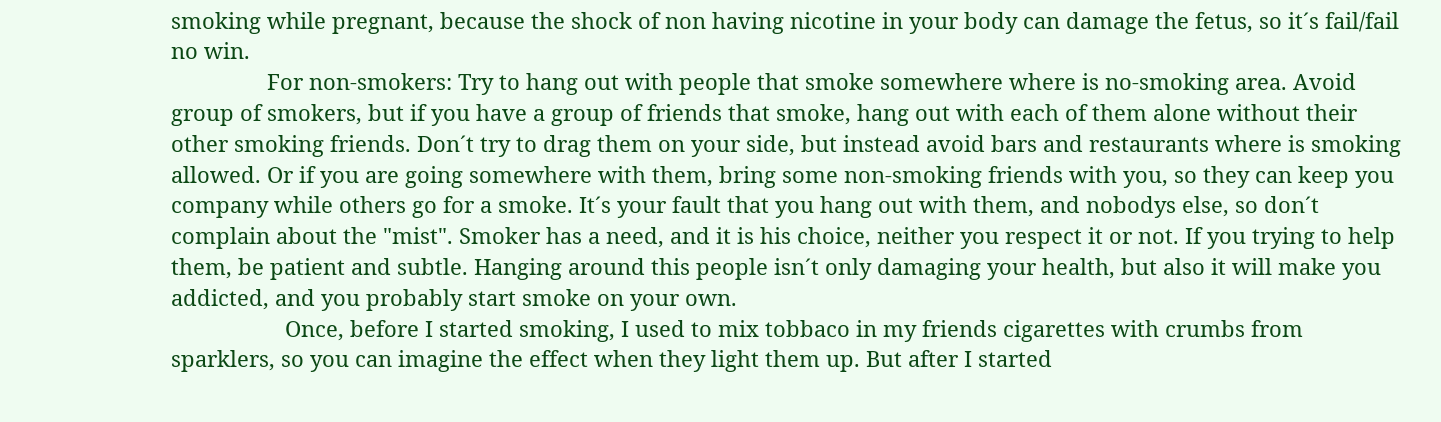smoking while pregnant, because the shock of non having nicotine in your body can damage the fetus, so it´s fail/fail no win.
                For non-smokers: Try to hang out with people that smoke somewhere where is no-smoking area. Avoid group of smokers, but if you have a group of friends that smoke, hang out with each of them alone without their other smoking friends. Don´t try to drag them on your side, but instead avoid bars and restaurants where is smoking allowed. Or if you are going somewhere with them, bring some non-smoking friends with you, so they can keep you company while others go for a smoke. It´s your fault that you hang out with them, and nobodys else, so don´t complain about the "mist". Smoker has a need, and it is his choice, neither you respect it or not. If you trying to help them, be patient and subtle. Hanging around this people isn´t only damaging your health, but also it will make you addicted, and you probably start smoke on your own.
                   Once, before I started smoking, I used to mix tobbaco in my friends cigarettes with crumbs from sparklers, so you can imagine the effect when they light them up. But after I started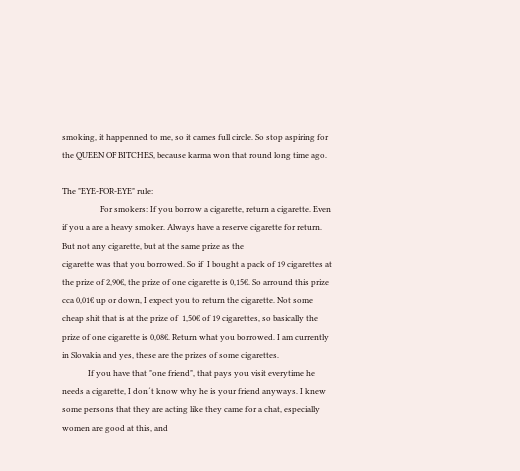smoking, it happenned to me, so it cames full circle. So stop aspiring for the QUEEN OF BITCHES, because karma won that round long time ago.

The "EYE-FOR-EYE" rule:
                   For smokers: If you borrow a cigarette, return a cigarette. Even if you a are a heavy smoker. Always have a reserve cigarette for return. But not any cigarette, but at the same prize as the
cigarette was that you borrowed. So if  I bought a pack of 19 cigarettes at the prize of 2,90€, the prize of one cigarette is 0,15€. So arround this prize cca 0,01€ up or down, I expect you to return the cigarette. Not some cheap shit that is at the prize of  1,50€ of 19 cigarettes, so basically the prize of one cigarette is 0,08€. Return what you borrowed. I am currently in Slovakia and yes, these are the prizes of some cigarettes.
             If you have that "one friend", that pays you visit everytime he needs a cigarette, I don´t know why he is your friend anyways. I knew some persons that they are acting like they came for a chat, especially women are good at this, and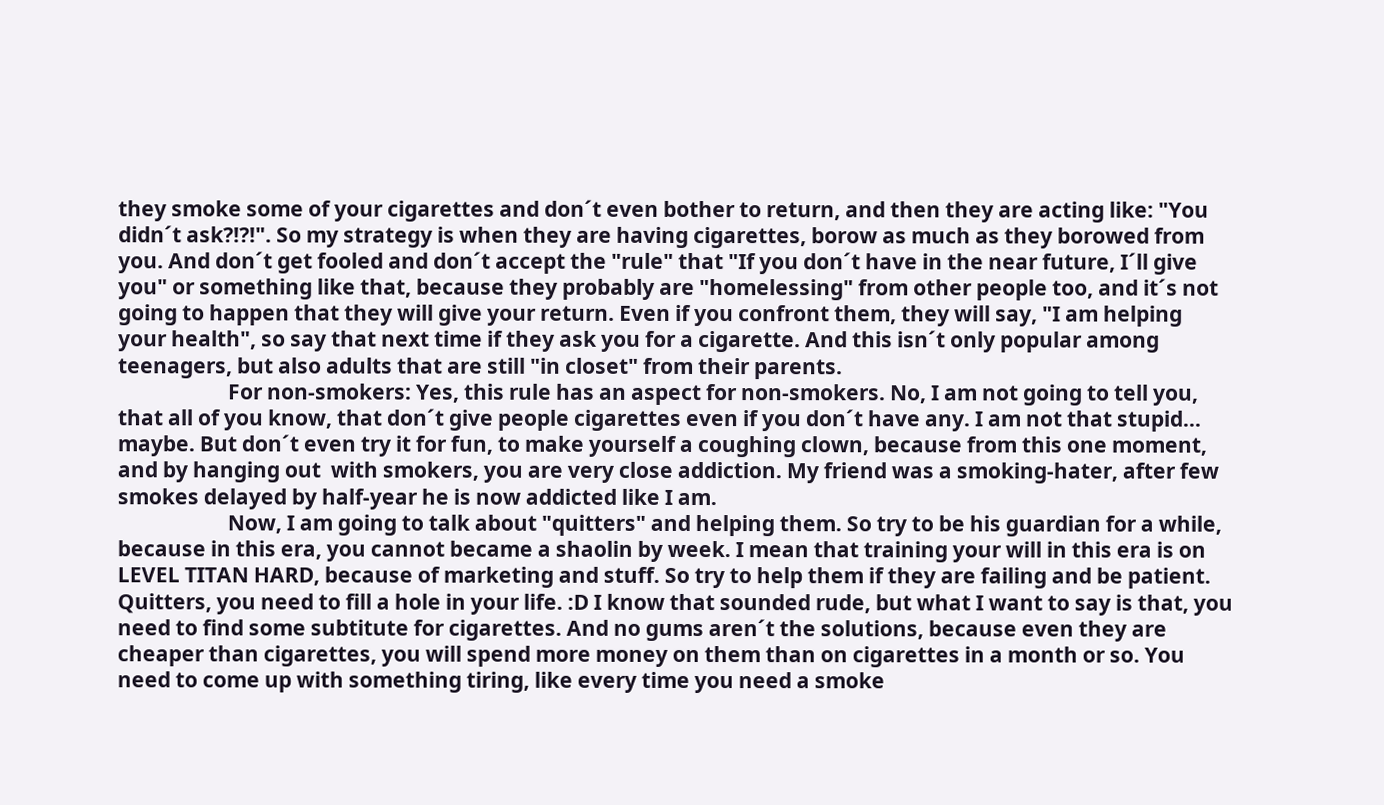they smoke some of your cigarettes and don´t even bother to return, and then they are acting like: "You didn´t ask?!?!". So my strategy is when they are having cigarettes, borow as much as they borowed from you. And don´t get fooled and don´t accept the "rule" that "If you don´t have in the near future, I´ll give you" or something like that, because they probably are "homelessing" from other people too, and it´s not going to happen that they will give your return. Even if you confront them, they will say, "I am helping your health", so say that next time if they ask you for a cigarette. And this isn´t only popular among teenagers, but also adults that are still "in closet" from their parents.
                      For non-smokers: Yes, this rule has an aspect for non-smokers. No, I am not going to tell you, that all of you know, that don´t give people cigarettes even if you don´t have any. I am not that stupid... maybe. But don´t even try it for fun, to make yourself a coughing clown, because from this one moment, and by hanging out  with smokers, you are very close addiction. My friend was a smoking-hater, after few smokes delayed by half-year he is now addicted like I am.
                      Now, I am going to talk about "quitters" and helping them. So try to be his guardian for a while, because in this era, you cannot became a shaolin by week. I mean that training your will in this era is on LEVEL TITAN HARD, because of marketing and stuff. So try to help them if they are failing and be patient. Quitters, you need to fill a hole in your life. :D I know that sounded rude, but what I want to say is that, you need to find some subtitute for cigarettes. And no gums aren´t the solutions, because even they are cheaper than cigarettes, you will spend more money on them than on cigarettes in a month or so. You need to come up with something tiring, like every time you need a smoke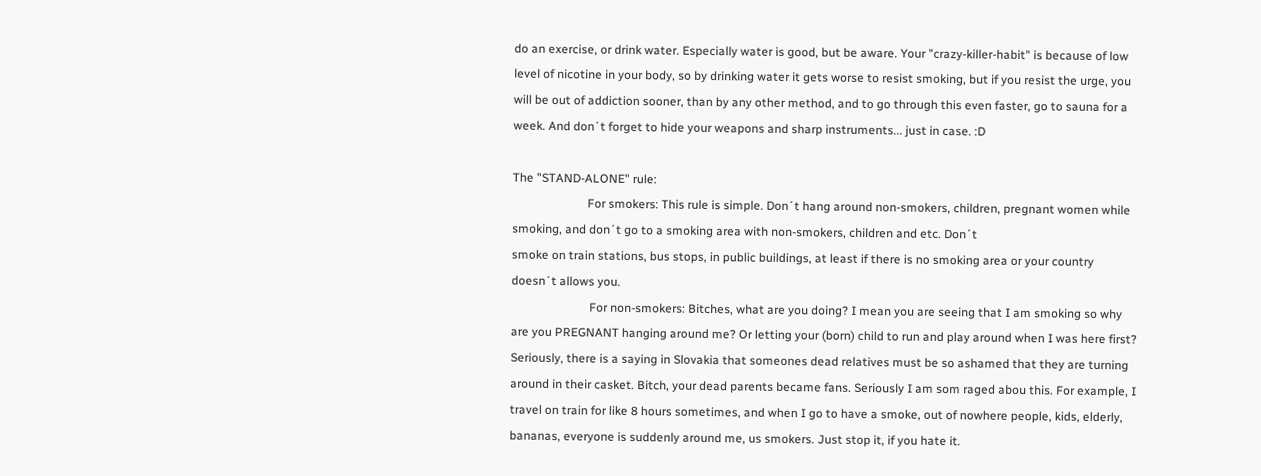do an exercise, or drink water. Especially water is good, but be aware. Your "crazy-killer-habit" is because of low level of nicotine in your body, so by drinking water it gets worse to resist smoking, but if you resist the urge, you will be out of addiction sooner, than by any other method, and to go through this even faster, go to sauna for a week. And don´t forget to hide your weapons and sharp instruments... just in case. :D

The "STAND-ALONE" rule:
                         For smokers: This rule is simple. Don´t hang around non-smokers, children, pregnant women while smoking, and don´t go to a smoking area with non-smokers, children and etc. Don´t
smoke on train stations, bus stops, in public buildings, at least if there is no smoking area or your country doesn´t allows you.
                          For non-smokers: Bitches, what are you doing? I mean you are seeing that I am smoking so why are you PREGNANT hanging around me? Or letting your (born) child to run and play around when I was here first? Seriously, there is a saying in Slovakia that someones dead relatives must be so ashamed that they are turning around in their casket. Bitch, your dead parents became fans. Seriously I am som raged abou this. For example, I travel on train for like 8 hours sometimes, and when I go to have a smoke, out of nowhere people, kids, elderly, bananas, everyone is suddenly around me, us smokers. Just stop it, if you hate it.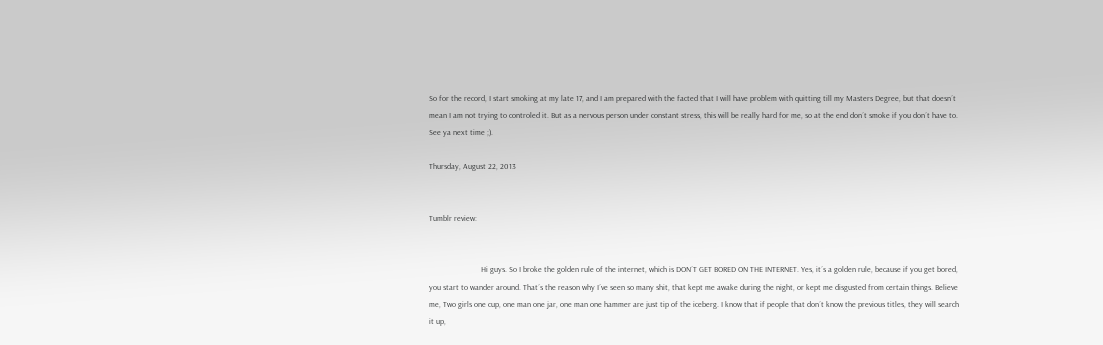So for the record, I start smoking at my late 17, and I am prepared with the facted that I will have problem with quitting till my Masters Degree, but that doesn´t mean I am not trying to controled it. But as a nervous person under constant stress, this will be really hard for me, so at the end don´t smoke if you don´t have to. See ya next time ;).

Thursday, August 22, 2013


Tumblr review:


                          Hi guys. So I broke the golden rule of the internet, which is DON´T GET BORED ON THE INTERNET. Yes, it´s a golden rule, because if you get bored, you start to wander around. That´s the reason why I´ve seen so many shit, that kept me awake during the night, or kept me disgusted from certain things. Believe me, Two girls one cup, one man one jar, one man one hammer are just tip of the iceberg. I know that if people that don´t know the previous titles, they will search it up,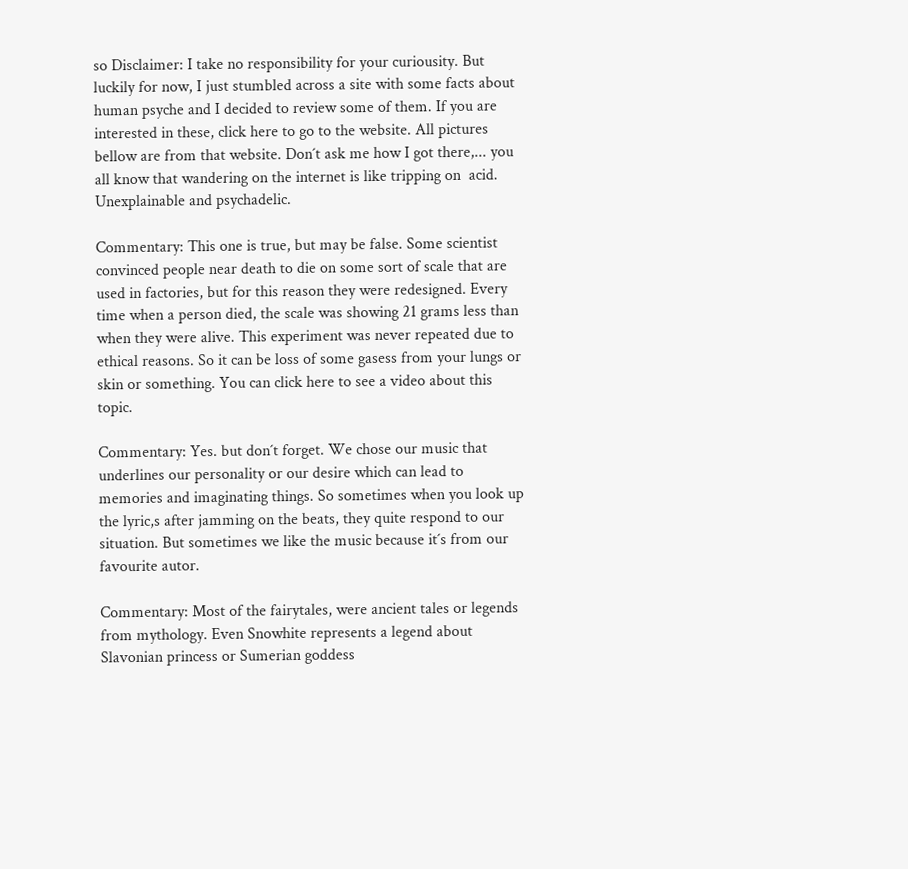so Disclaimer: I take no responsibility for your curiousity. But luckily for now, I just stumbled across a site with some facts about human psyche and I decided to review some of them. If you are interested in these, click here to go to the website. All pictures bellow are from that website. Don´t ask me how I got there,... you all know that wandering on the internet is like tripping on  acid. Unexplainable and psychadelic.

Commentary: This one is true, but may be false. Some scientist convinced people near death to die on some sort of scale that are used in factories, but for this reason they were redesigned. Every time when a person died, the scale was showing 21 grams less than when they were alive. This experiment was never repeated due to ethical reasons. So it can be loss of some gasess from your lungs or skin or something. You can click here to see a video about this topic.

Commentary: Yes. but don´t forget. We chose our music that underlines our personality or our desire which can lead to memories and imaginating things. So sometimes when you look up the lyric,s after jamming on the beats, they quite respond to our situation. But sometimes we like the music because it´s from our favourite autor.

Commentary: Most of the fairytales, were ancient tales or legends from mythology. Even Snowhite represents a legend about Slavonian princess or Sumerian goddess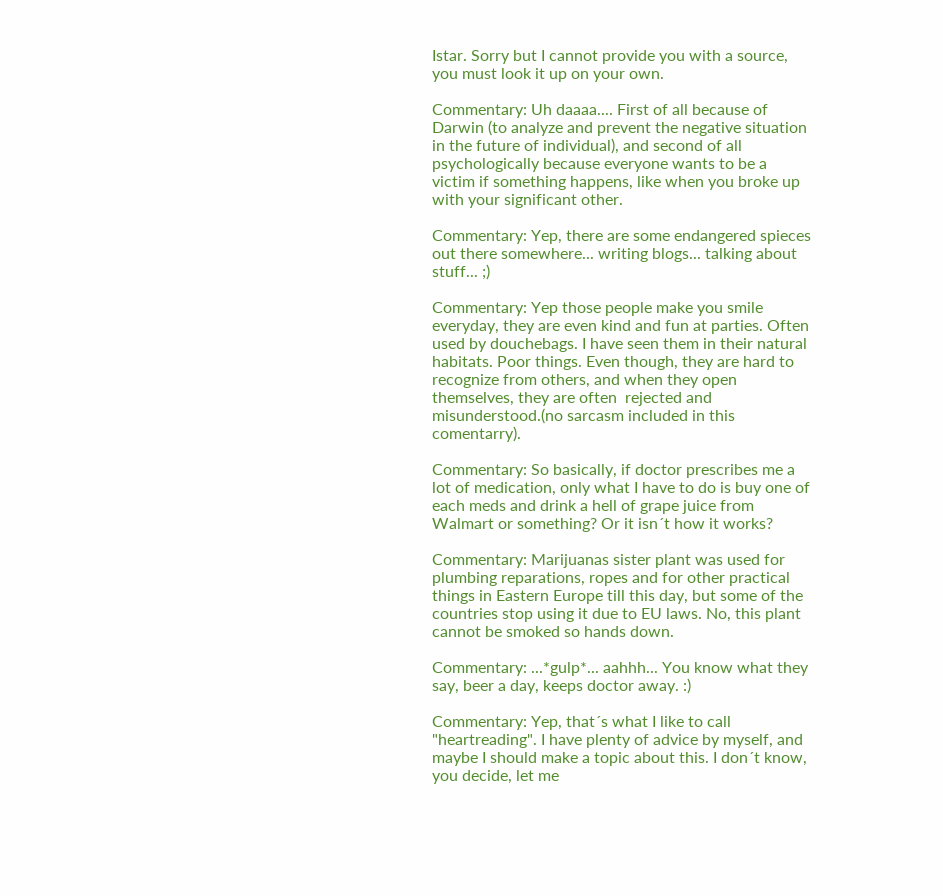Istar. Sorry but I cannot provide you with a source, you must look it up on your own.

Commentary: Uh daaaa.... First of all because of Darwin (to analyze and prevent the negative situation in the future of individual), and second of all psychologically because everyone wants to be a victim if something happens, like when you broke up with your significant other.

Commentary: Yep, there are some endangered spieces out there somewhere... writing blogs... talking about stuff... ;)

Commentary: Yep those people make you smile everyday, they are even kind and fun at parties. Often used by douchebags. I have seen them in their natural habitats. Poor things. Even though, they are hard to recognize from others, and when they open themselves, they are often  rejected and misunderstood.(no sarcasm included in this comentarry).

Commentary: So basically, if doctor prescribes me a lot of medication, only what I have to do is buy one of each meds and drink a hell of grape juice from Walmart or something? Or it isn´t how it works?

Commentary: Marijuanas sister plant was used for plumbing reparations, ropes and for other practical things in Eastern Europe till this day, but some of the countries stop using it due to EU laws. No, this plant cannot be smoked so hands down.

Commentary: ...*gulp*... aahhh... You know what they say, beer a day, keeps doctor away. :)

Commentary: Yep, that´s what I like to call "heartreading". I have plenty of advice by myself, and maybe I should make a topic about this. I don´t know, you decide, let me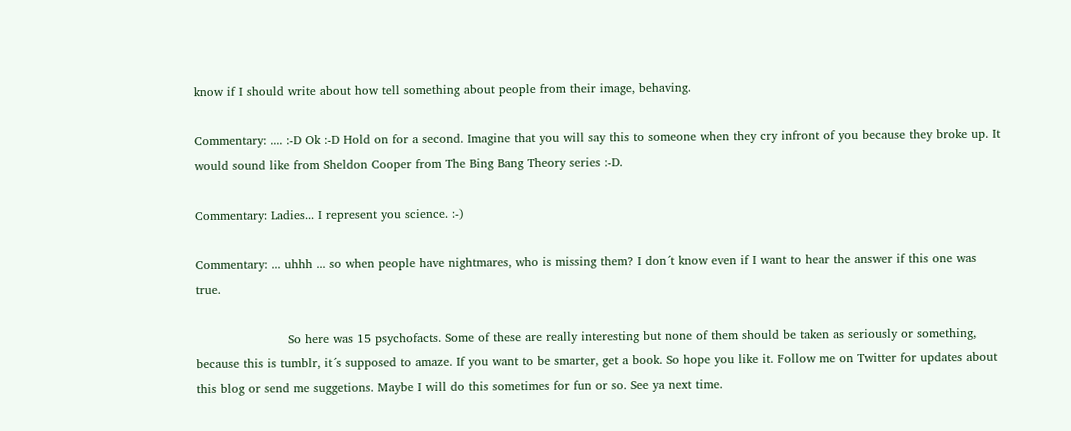know if I should write about how tell something about people from their image, behaving.

Commentary: .... :-D Ok :-D Hold on for a second. Imagine that you will say this to someone when they cry infront of you because they broke up. It would sound like from Sheldon Cooper from The Bing Bang Theory series :-D.

Commentary: Ladies... I represent you science. :-)

Commentary: ... uhhh ... so when people have nightmares, who is missing them? I don´t know even if I want to hear the answer if this one was true.

                       So here was 15 psychofacts. Some of these are really interesting but none of them should be taken as seriously or something, because this is tumblr, it´s supposed to amaze. If you want to be smarter, get a book. So hope you like it. Follow me on Twitter for updates about this blog or send me suggetions. Maybe I will do this sometimes for fun or so. See ya next time.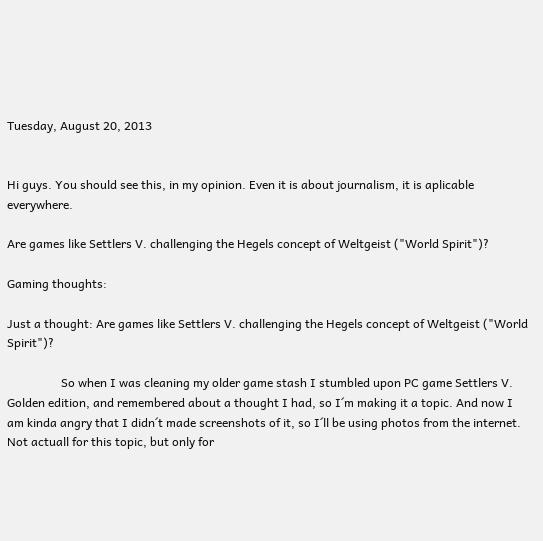Tuesday, August 20, 2013


Hi guys. You should see this, in my opinion. Even it is about journalism, it is aplicable everywhere.

Are games like Settlers V. challenging the Hegels concept of Weltgeist ("World Spirit")?

Gaming thoughts:

Just a thought: Are games like Settlers V. challenging the Hegels concept of Weltgeist ("World Spirit")?

                  So when I was cleaning my older game stash I stumbled upon PC game Settlers V. Golden edition, and remembered about a thought I had, so I´m making it a topic. And now I am kinda angry that I didn´t made screenshots of it, so I´ll be using photos from the internet. Not actuall for this topic, but only for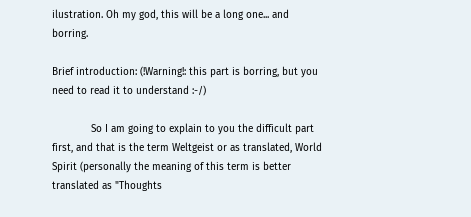ilustration. Oh my god, this will be a long one... and borring.

Brief introduction: (!Warning!: this part is borring, but you need to read it to understand :-/)

             So I am going to explain to you the difficult part first, and that is the term Weltgeist or as translated, World Spirit (personally the meaning of this term is better translated as "Thoughts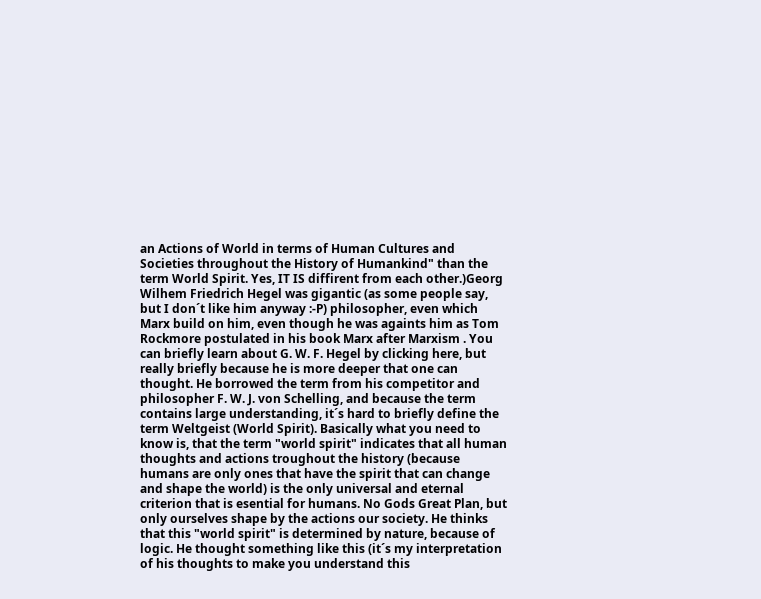an Actions of World in terms of Human Cultures and Societies throughout the History of Humankind" than the term World Spirit. Yes, IT IS diffirent from each other.)Georg Wilhem Friedrich Hegel was gigantic (as some people say, but I don´t like him anyway :-P) philosopher, even which Marx build on him, even though he was againts him as Tom Rockmore postulated in his book Marx after Marxism . You can briefly learn about G. W. F. Hegel by clicking here, but really briefly because he is more deeper that one can thought. He borrowed the term from his competitor and philosopher F. W. J. von Schelling, and because the term contains large understanding, it´s hard to briefly define the term Weltgeist (World Spirit). Basically what you need to know is, that the term "world spirit" indicates that all human thoughts and actions troughout the history (because humans are only ones that have the spirit that can change and shape the world) is the only universal and eternal criterion that is esential for humans. No Gods Great Plan, but only ourselves shape by the actions our society. He thinks that this "world spirit" is determined by nature, because of logic. He thought something like this (it´s my interpretation of his thoughts to make you understand this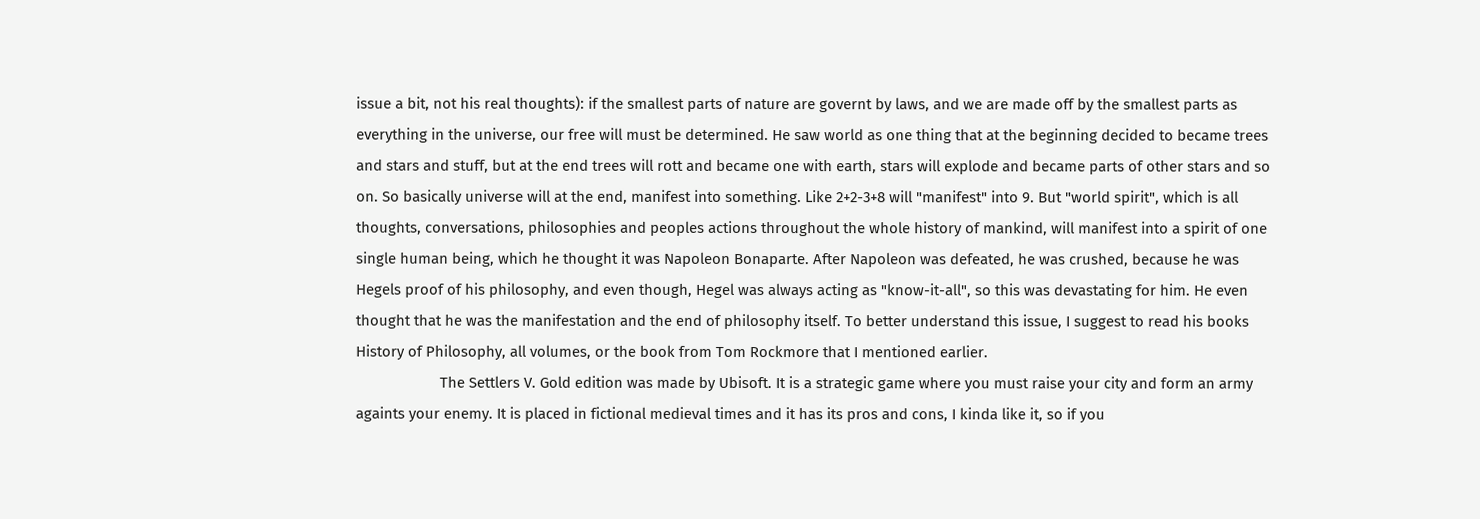issue a bit, not his real thoughts): if the smallest parts of nature are governt by laws, and we are made off by the smallest parts as everything in the universe, our free will must be determined. He saw world as one thing that at the beginning decided to became trees and stars and stuff, but at the end trees will rott and became one with earth, stars will explode and became parts of other stars and so on. So basically universe will at the end, manifest into something. Like 2+2-3+8 will "manifest" into 9. But "world spirit", which is all thoughts, conversations, philosophies and peoples actions throughout the whole history of mankind, will manifest into a spirit of one single human being, which he thought it was Napoleon Bonaparte. After Napoleon was defeated, he was crushed, because he was Hegels proof of his philosophy, and even though, Hegel was always acting as "know-it-all", so this was devastating for him. He even thought that he was the manifestation and the end of philosophy itself. To better understand this issue, I suggest to read his books History of Philosophy, all volumes, or the book from Tom Rockmore that I mentioned earlier.
                     The Settlers V. Gold edition was made by Ubisoft. It is a strategic game where you must raise your city and form an army againts your enemy. It is placed in fictional medieval times and it has its pros and cons, I kinda like it, so if you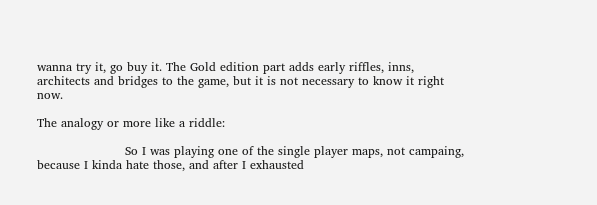wanna try it, go buy it. The Gold edition part adds early riffles, inns, architects and bridges to the game, but it is not necessary to know it right now.

The analogy or more like a riddle:

                      So I was playing one of the single player maps, not campaing, because I kinda hate those, and after I exhausted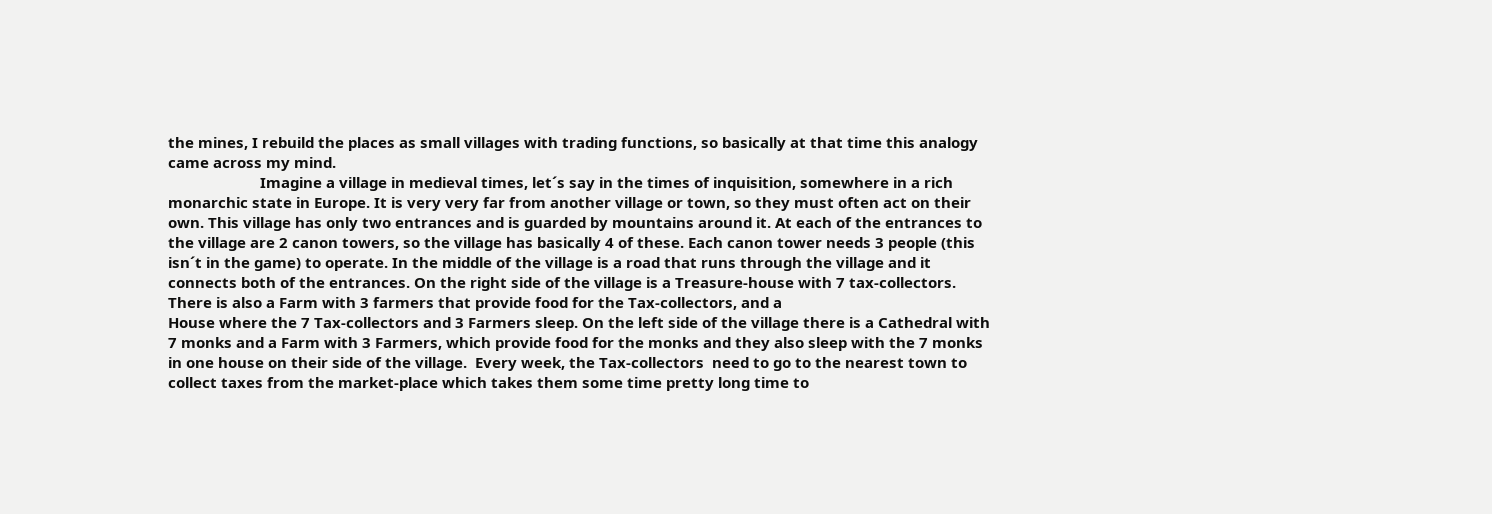the mines, I rebuild the places as small villages with trading functions, so basically at that time this analogy came across my mind.
                       Imagine a village in medieval times, let´s say in the times of inquisition, somewhere in a rich monarchic state in Europe. It is very very far from another village or town, so they must often act on their own. This village has only two entrances and is guarded by mountains around it. At each of the entrances to the village are 2 canon towers, so the village has basically 4 of these. Each canon tower needs 3 people (this isn´t in the game) to operate. In the middle of the village is a road that runs through the village and it connects both of the entrances. On the right side of the village is a Treasure-house with 7 tax-collectors. There is also a Farm with 3 farmers that provide food for the Tax-collectors, and a
House where the 7 Tax-collectors and 3 Farmers sleep. On the left side of the village there is a Cathedral with 7 monks and a Farm with 3 Farmers, which provide food for the monks and they also sleep with the 7 monks in one house on their side of the village.  Every week, the Tax-collectors  need to go to the nearest town to collect taxes from the market-place which takes them some time pretty long time to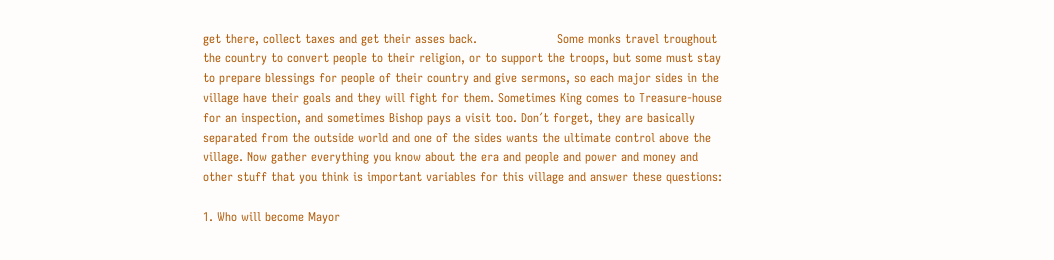get there, collect taxes and get their asses back.                    Some monks travel troughout the country to convert people to their religion, or to support the troops, but some must stay to prepare blessings for people of their country and give sermons, so each major sides in the village have their goals and they will fight for them. Sometimes King comes to Treasure-house for an inspection, and sometimes Bishop pays a visit too. Don´t forget, they are basically separated from the outside world and one of the sides wants the ultimate control above the village. Now gather everything you know about the era and people and power and money and other stuff that you think is important variables for this village and answer these questions:

1. Who will become Mayor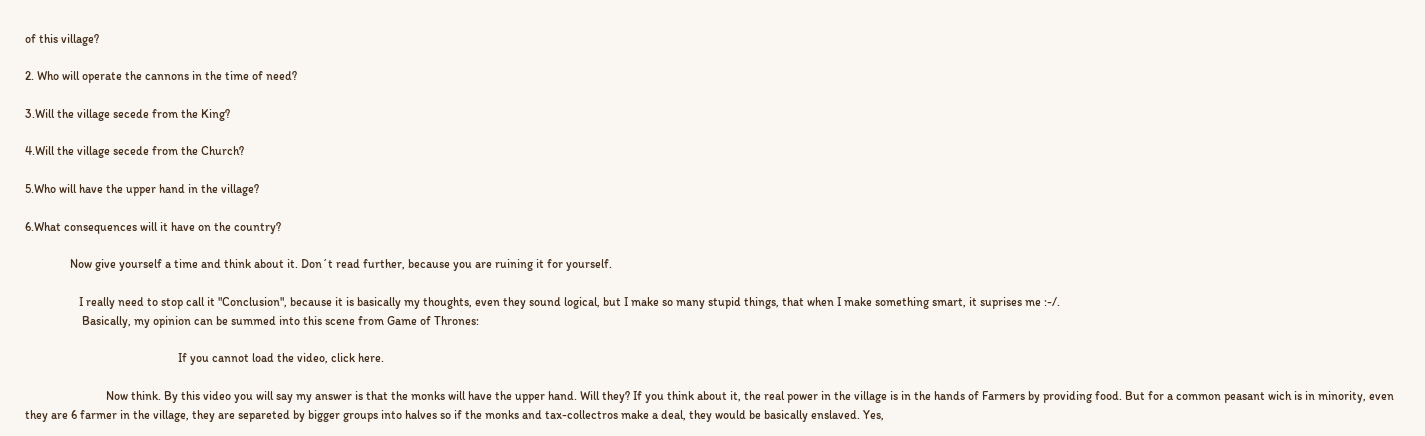of this village?

2. Who will operate the cannons in the time of need?

3.Will the village secede from the King?

4.Will the village secede from the Church?

5.Who will have the upper hand in the village?

6.What consequences will it have on the country?

               Now give yourself a time and think about it. Don´t read further, because you are ruining it for yourself.

                  I really need to stop call it "Conclusion", because it is basically my thoughts, even they sound logical, but I make so many stupid things, that when I make something smart, it suprises me :-/.
                   Basically, my opinion can be summed into this scene from Game of Thrones:

                                                   If you cannot load the video, click here.

                           Now think. By this video you will say my answer is that the monks will have the upper hand. Will they? If you think about it, the real power in the village is in the hands of Farmers by providing food. But for a common peasant wich is in minority, even they are 6 farmer in the village, they are separeted by bigger groups into halves so if the monks and tax-collectros make a deal, they would be basically enslaved. Yes,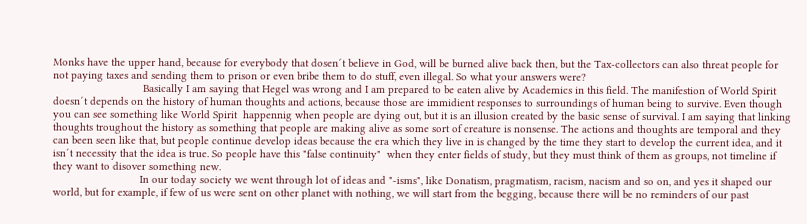Monks have the upper hand, because for everybody that dosen´t believe in God, will be burned alive back then, but the Tax-collectors can also threat people for not paying taxes and sending them to prison or even bribe them to do stuff, even illegal. So what your answers were?
                              Basically I am saying that Hegel was wrong and I am prepared to be eaten alive by Academics in this field. The manifestion of World Spirit   doesn´t depends on the history of human thoughts and actions, because those are immidient responses to surroundings of human being to survive. Even though you can see something like World Spirit  happennig when people are dying out, but it is an illusion created by the basic sense of survival. I am saying that linking thoughts troughout the history as something that people are making alive as some sort of creature is nonsense. The actions and thoughts are temporal and they can been seen like that, but people continue develop ideas because the era which they live in is changed by the time they start to develop the current idea, and it isn´t necessity that the idea is true. So people have this "false continuity"  when they enter fields of study, but they must think of them as groups, not timeline if they want to disover something new.
                             In our today society we went through lot of ideas and "-isms", like Donatism, pragmatism, racism, nacism and so on, and yes it shaped our world, but for example, if few of us were sent on other planet with nothing, we will start from the begging, because there will be no reminders of our past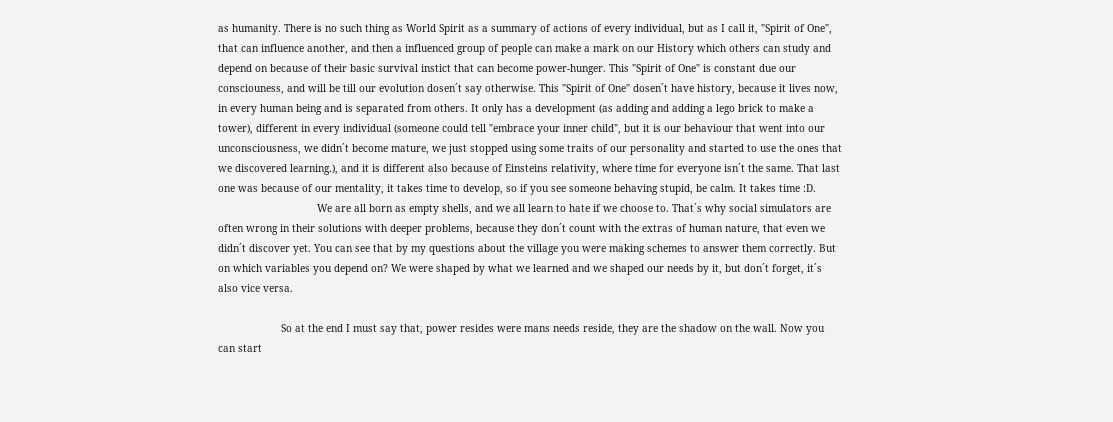as humanity. There is no such thing as World Spirit as a summary of actions of every individual, but as I call it, "Spirit of One", that can influence another, and then a influenced group of people can make a mark on our History which others can study and depend on because of their basic survival instict that can become power-hunger. This "Spirit of One" is constant due our consciouness, and will be till our evolution dosen´t say otherwise. This "Spirit of One" dosen´t have history, because it lives now, in every human being and is separated from others. It only has a development (as adding and adding a lego brick to make a tower), different in every individual (someone could tell "embrace your inner child", but it is our behaviour that went into our unconsciousness, we didn´t become mature, we just stopped using some traits of our personality and started to use the ones that we discovered learning.), and it is different also because of Einsteins relativity, where time for everyone isn´t the same. That last one was because of our mentality, it takes time to develop, so if you see someone behaving stupid, be calm. It takes time :D.
                                 We are all born as empty shells, and we all learn to hate if we choose to. That´s why social simulators are often wrong in their solutions with deeper problems, because they don´t count with the extras of human nature, that even we didn´t discover yet. You can see that by my questions about the village you were making schemes to answer them correctly. But on which variables you depend on? We were shaped by what we learned and we shaped our needs by it, but don´t forget, it´s also vice versa.

                     So at the end I must say that, power resides were mans needs reside, they are the shadow on the wall. Now you can start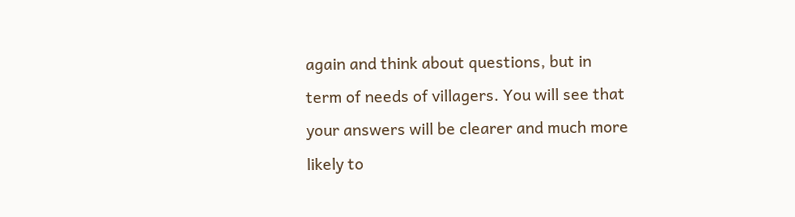again and think about questions, but in term of needs of villagers. You will see that your answers will be clearer and much more likely to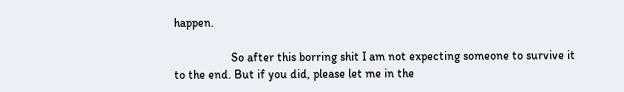happen.

                   So after this borring shit I am not expecting someone to survive it to the end. But if you did, please let me in the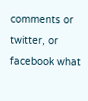comments or twitter, or facebook what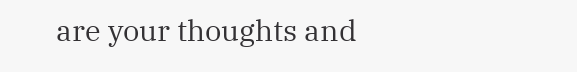are your thoughts and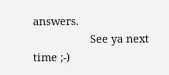answers.
                   See ya next time ;-)